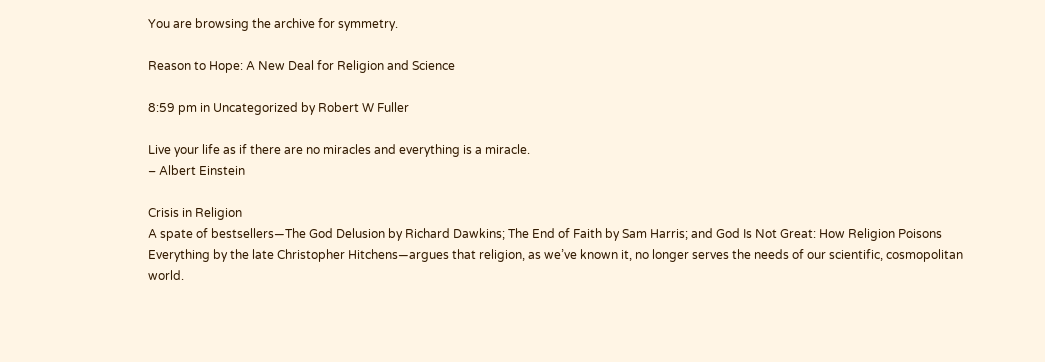You are browsing the archive for symmetry.

Reason to Hope: A New Deal for Religion and Science

8:59 pm in Uncategorized by Robert W Fuller

Live your life as if there are no miracles and everything is a miracle.
– Albert Einstein

Crisis in Religion
A spate of bestsellers—The God Delusion by Richard Dawkins; The End of Faith by Sam Harris; and God Is Not Great: How Religion Poisons Everything by the late Christopher Hitchens—argues that religion, as we’ve known it, no longer serves the needs of our scientific, cosmopolitan world.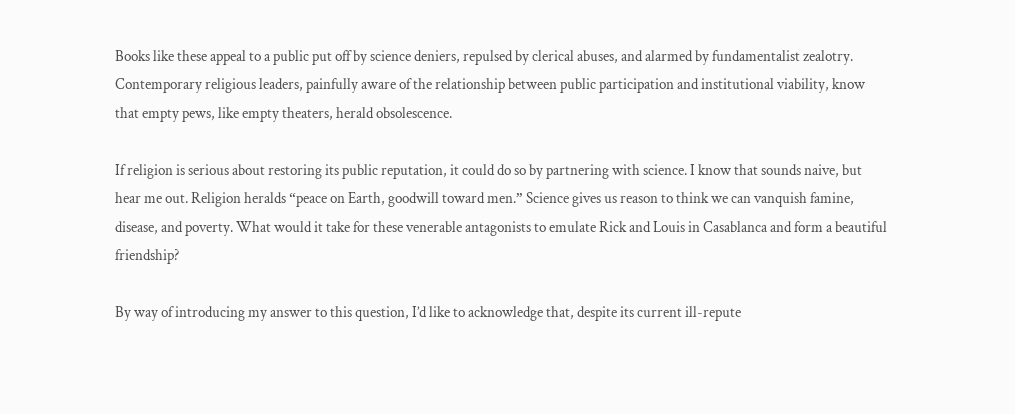Books like these appeal to a public put off by science deniers, repulsed by clerical abuses, and alarmed by fundamentalist zealotry. Contemporary religious leaders, painfully aware of the relationship between public participation and institutional viability, know that empty pews, like empty theaters, herald obsolescence.

If religion is serious about restoring its public reputation, it could do so by partnering with science. I know that sounds naive, but hear me out. Religion heralds “peace on Earth, goodwill toward men.” Science gives us reason to think we can vanquish famine, disease, and poverty. What would it take for these venerable antagonists to emulate Rick and Louis in Casablanca and form a beautiful friendship?

By way of introducing my answer to this question, I’d like to acknowledge that, despite its current ill-repute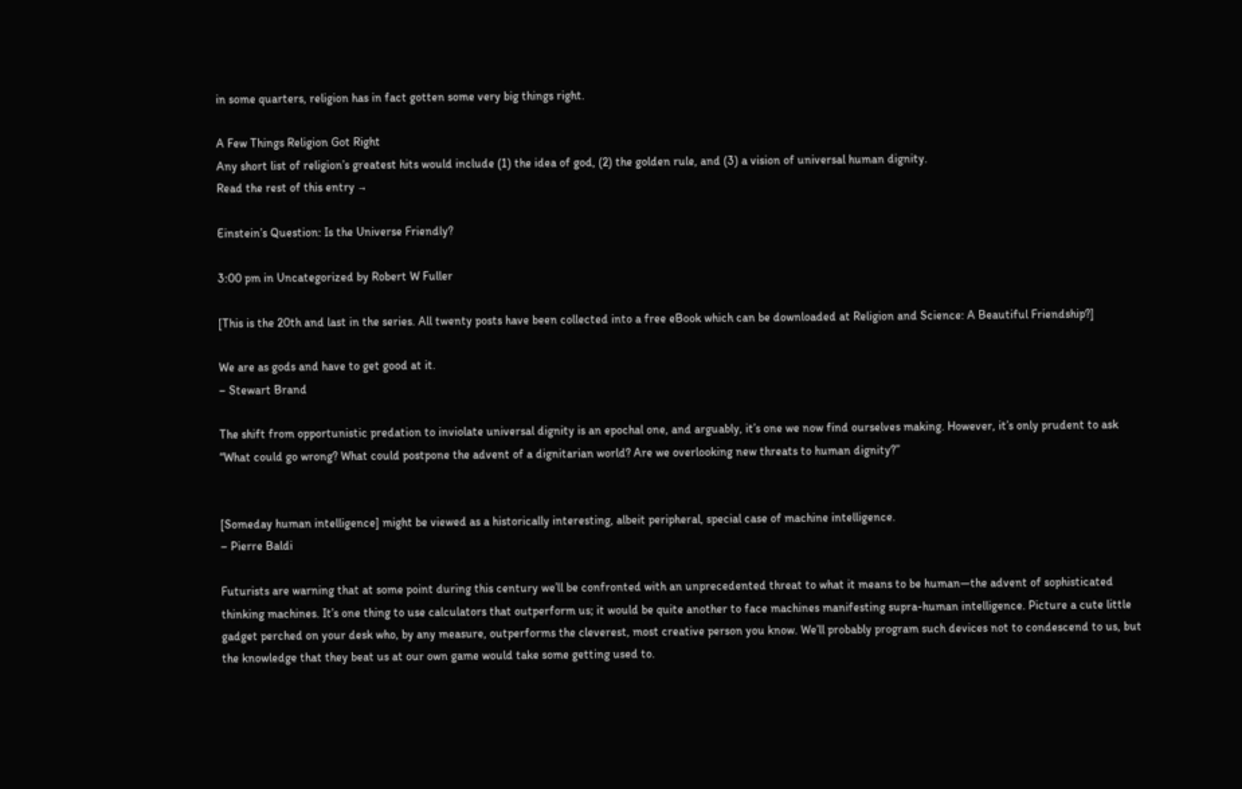in some quarters, religion has in fact gotten some very big things right.

A Few Things Religion Got Right
Any short list of religion’s greatest hits would include (1) the idea of god, (2) the golden rule, and (3) a vision of universal human dignity.
Read the rest of this entry →

Einstein’s Question: Is the Universe Friendly?

3:00 pm in Uncategorized by Robert W Fuller

[This is the 20th and last in the series. All twenty posts have been collected into a free eBook which can be downloaded at Religion and Science: A Beautiful Friendship?]

We are as gods and have to get good at it.
– Stewart Brand

The shift from opportunistic predation to inviolate universal dignity is an epochal one, and arguably, it’s one we now find ourselves making. However, it’s only prudent to ask “What could go wrong? What could postpone the advent of a dignitarian world? Are we overlooking new threats to human dignity?”


[Someday human intelligence] might be viewed as a historically interesting, albeit peripheral, special case of machine intelligence.
– Pierre Baldi

Futurists are warning that at some point during this century we’ll be confronted with an unprecedented threat to what it means to be human—the advent of sophisticated thinking machines. It’s one thing to use calculators that outperform us; it would be quite another to face machines manifesting supra-human intelligence. Picture a cute little gadget perched on your desk who, by any measure, outperforms the cleverest, most creative person you know. We’ll probably program such devices not to condescend to us, but the knowledge that they beat us at our own game would take some getting used to.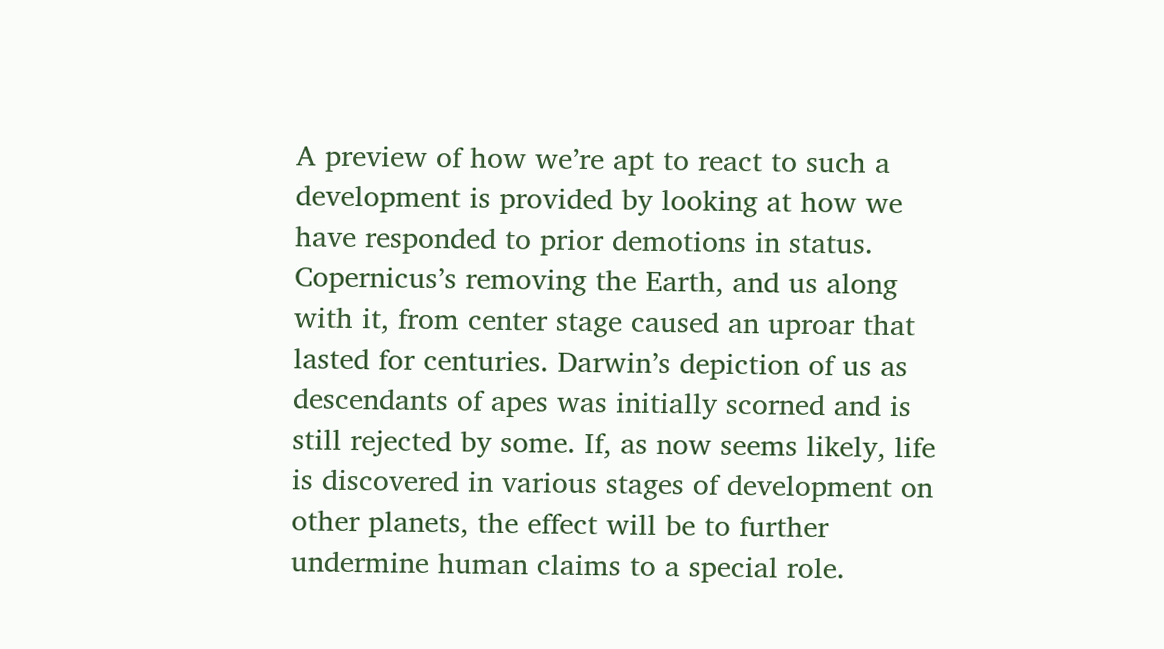A preview of how we’re apt to react to such a development is provided by looking at how we have responded to prior demotions in status. Copernicus’s removing the Earth, and us along with it, from center stage caused an uproar that lasted for centuries. Darwin’s depiction of us as descendants of apes was initially scorned and is still rejected by some. If, as now seems likely, life is discovered in various stages of development on other planets, the effect will be to further undermine human claims to a special role.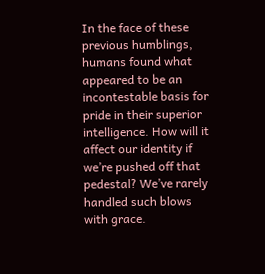In the face of these previous humblings, humans found what appeared to be an incontestable basis for pride in their superior intelligence. How will it affect our identity if we’re pushed off that pedestal? We’ve rarely handled such blows with grace.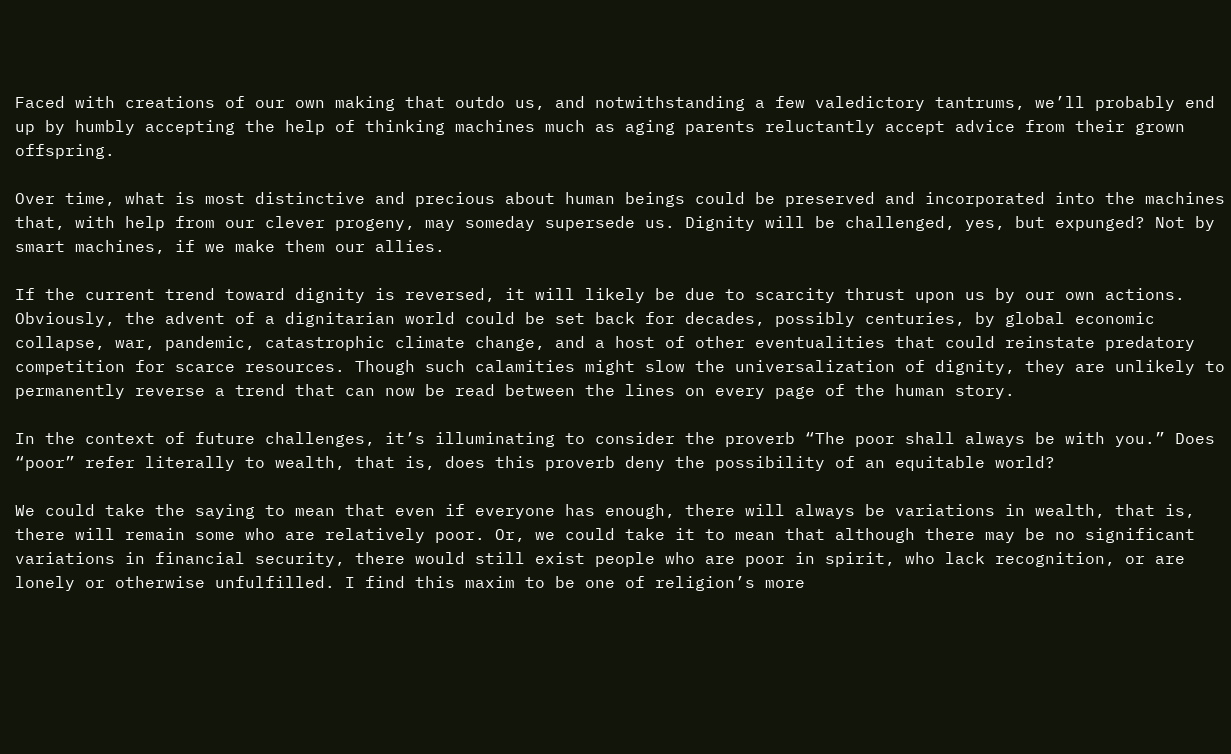Faced with creations of our own making that outdo us, and notwithstanding a few valedictory tantrums, we’ll probably end up by humbly accepting the help of thinking machines much as aging parents reluctantly accept advice from their grown offspring.

Over time, what is most distinctive and precious about human beings could be preserved and incorporated into the machines that, with help from our clever progeny, may someday supersede us. Dignity will be challenged, yes, but expunged? Not by smart machines, if we make them our allies.

If the current trend toward dignity is reversed, it will likely be due to scarcity thrust upon us by our own actions. Obviously, the advent of a dignitarian world could be set back for decades, possibly centuries, by global economic collapse, war, pandemic, catastrophic climate change, and a host of other eventualities that could reinstate predatory competition for scarce resources. Though such calamities might slow the universalization of dignity, they are unlikely to permanently reverse a trend that can now be read between the lines on every page of the human story.

In the context of future challenges, it’s illuminating to consider the proverb “The poor shall always be with you.” Does “poor” refer literally to wealth, that is, does this proverb deny the possibility of an equitable world?

We could take the saying to mean that even if everyone has enough, there will always be variations in wealth, that is, there will remain some who are relatively poor. Or, we could take it to mean that although there may be no significant variations in financial security, there would still exist people who are poor in spirit, who lack recognition, or are lonely or otherwise unfulfilled. I find this maxim to be one of religion’s more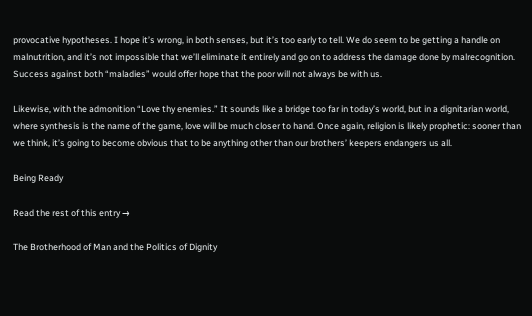provocative hypotheses. I hope it’s wrong, in both senses, but it’s too early to tell. We do seem to be getting a handle on malnutrition, and it’s not impossible that we’ll eliminate it entirely and go on to address the damage done by malrecognition. Success against both “maladies” would offer hope that the poor will not always be with us.

Likewise, with the admonition “Love thy enemies.” It sounds like a bridge too far in today’s world, but in a dignitarian world, where synthesis is the name of the game, love will be much closer to hand. Once again, religion is likely prophetic: sooner than we think, it’s going to become obvious that to be anything other than our brothers’ keepers endangers us all.

Being Ready

Read the rest of this entry →

The Brotherhood of Man and the Politics of Dignity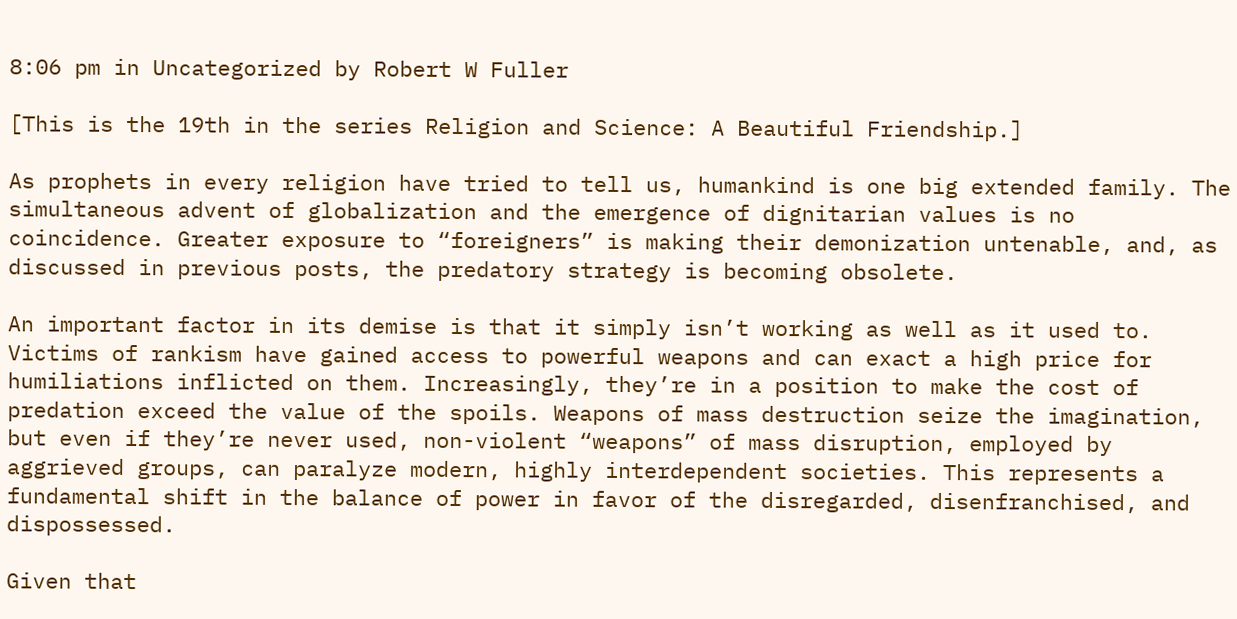8:06 pm in Uncategorized by Robert W Fuller

[This is the 19th in the series Religion and Science: A Beautiful Friendship.]

As prophets in every religion have tried to tell us, humankind is one big extended family. The simultaneous advent of globalization and the emergence of dignitarian values is no coincidence. Greater exposure to “foreigners” is making their demonization untenable, and, as discussed in previous posts, the predatory strategy is becoming obsolete.

An important factor in its demise is that it simply isn’t working as well as it used to. Victims of rankism have gained access to powerful weapons and can exact a high price for humiliations inflicted on them. Increasingly, they’re in a position to make the cost of predation exceed the value of the spoils. Weapons of mass destruction seize the imagination, but even if they’re never used, non-violent “weapons” of mass disruption, employed by aggrieved groups, can paralyze modern, highly interdependent societies. This represents a fundamental shift in the balance of power in favor of the disregarded, disenfranchised, and dispossessed.

Given that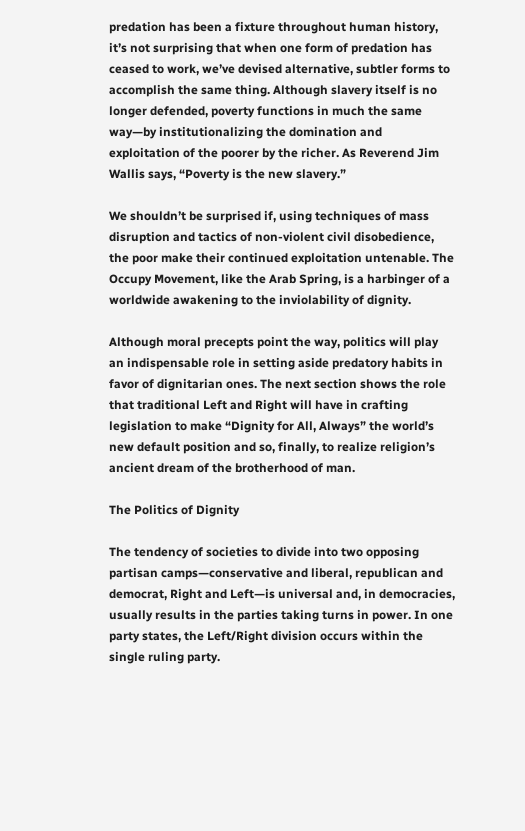predation has been a fixture throughout human history, it’s not surprising that when one form of predation has ceased to work, we’ve devised alternative, subtler forms to accomplish the same thing. Although slavery itself is no longer defended, poverty functions in much the same way—by institutionalizing the domination and exploitation of the poorer by the richer. As Reverend Jim Wallis says, “Poverty is the new slavery.”

We shouldn’t be surprised if, using techniques of mass disruption and tactics of non-violent civil disobedience, the poor make their continued exploitation untenable. The Occupy Movement, like the Arab Spring, is a harbinger of a worldwide awakening to the inviolability of dignity.

Although moral precepts point the way, politics will play an indispensable role in setting aside predatory habits in favor of dignitarian ones. The next section shows the role that traditional Left and Right will have in crafting legislation to make “Dignity for All, Always” the world’s new default position and so, finally, to realize religion’s ancient dream of the brotherhood of man.

The Politics of Dignity

The tendency of societies to divide into two opposing partisan camps—conservative and liberal, republican and democrat, Right and Left—is universal and, in democracies, usually results in the parties taking turns in power. In one party states, the Left/Right division occurs within the single ruling party.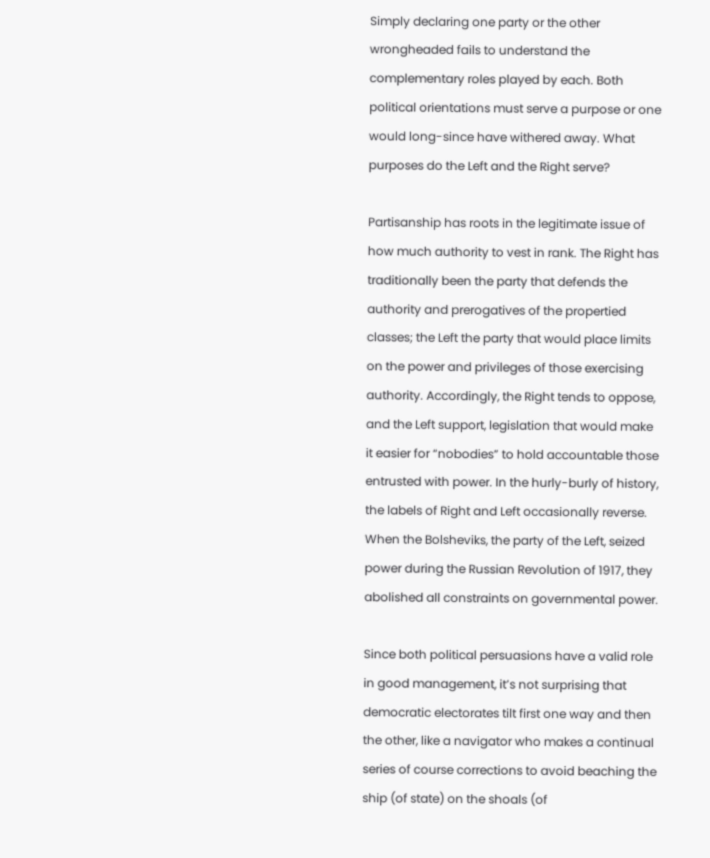Simply declaring one party or the other wrongheaded fails to understand the complementary roles played by each. Both political orientations must serve a purpose or one would long-since have withered away. What purposes do the Left and the Right serve?

Partisanship has roots in the legitimate issue of how much authority to vest in rank. The Right has traditionally been the party that defends the authority and prerogatives of the propertied classes; the Left the party that would place limits on the power and privileges of those exercising authority. Accordingly, the Right tends to oppose, and the Left support, legislation that would make it easier for “nobodies” to hold accountable those entrusted with power. In the hurly-burly of history, the labels of Right and Left occasionally reverse. When the Bolsheviks, the party of the Left, seized power during the Russian Revolution of 1917, they abolished all constraints on governmental power.

Since both political persuasions have a valid role in good management, it’s not surprising that democratic electorates tilt first one way and then the other, like a navigator who makes a continual series of course corrections to avoid beaching the ship (of state) on the shoals (of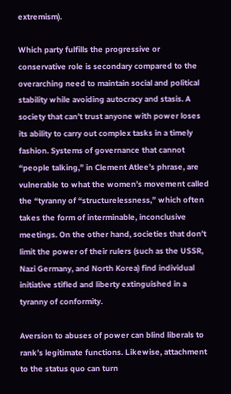extremism).

Which party fulfills the progressive or conservative role is secondary compared to the overarching need to maintain social and political stability while avoiding autocracy and stasis. A society that can’t trust anyone with power loses its ability to carry out complex tasks in a timely fashion. Systems of governance that cannot “people talking,” in Clement Atlee’s phrase, are vulnerable to what the women’s movement called the “tyranny of “structurelessness,” which often takes the form of interminable, inconclusive meetings. On the other hand, societies that don’t limit the power of their rulers (such as the USSR, Nazi Germany, and North Korea) find individual initiative stifled and liberty extinguished in a tyranny of conformity.

Aversion to abuses of power can blind liberals to rank’s legitimate functions. Likewise, attachment to the status quo can turn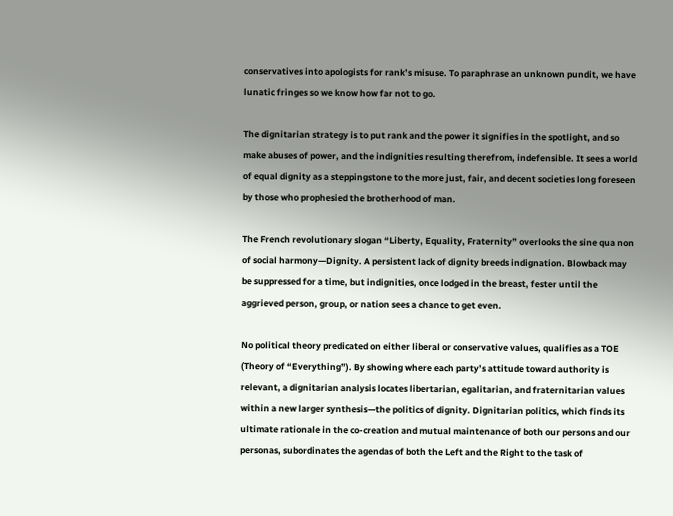conservatives into apologists for rank’s misuse. To paraphrase an unknown pundit, we have lunatic fringes so we know how far not to go.

The dignitarian strategy is to put rank and the power it signifies in the spotlight, and so make abuses of power, and the indignities resulting therefrom, indefensible. It sees a world of equal dignity as a steppingstone to the more just, fair, and decent societies long foreseen by those who prophesied the brotherhood of man.

The French revolutionary slogan “Liberty, Equality, Fraternity” overlooks the sine qua non of social harmony—Dignity. A persistent lack of dignity breeds indignation. Blowback may be suppressed for a time, but indignities, once lodged in the breast, fester until the aggrieved person, group, or nation sees a chance to get even.

No political theory predicated on either liberal or conservative values, qualifies as a TOE (Theory of “Everything”). By showing where each party’s attitude toward authority is relevant, a dignitarian analysis locates libertarian, egalitarian, and fraternitarian values within a new larger synthesis—the politics of dignity. Dignitarian politics, which finds its ultimate rationale in the co-creation and mutual maintenance of both our persons and our personas, subordinates the agendas of both the Left and the Right to the task of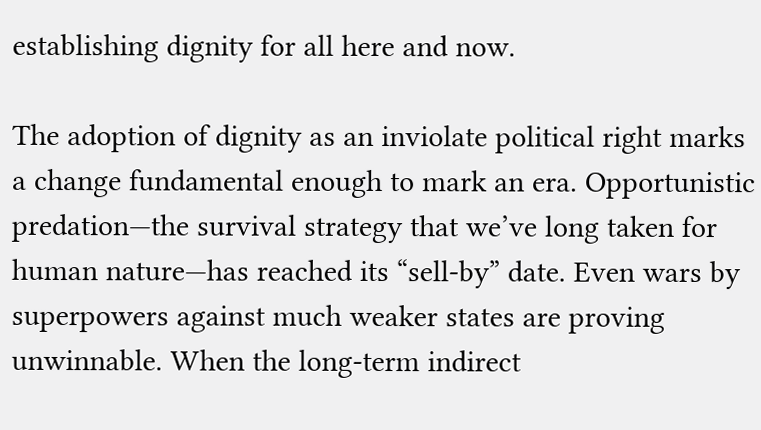establishing dignity for all here and now.

The adoption of dignity as an inviolate political right marks a change fundamental enough to mark an era. Opportunistic predation—the survival strategy that we’ve long taken for human nature—has reached its “sell-by” date. Even wars by superpowers against much weaker states are proving unwinnable. When the long-term indirect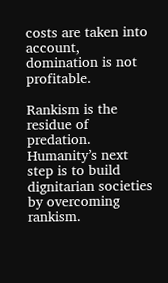costs are taken into account, domination is not profitable.

Rankism is the residue of predation. Humanity’s next step is to build dignitarian societies by overcoming rankism.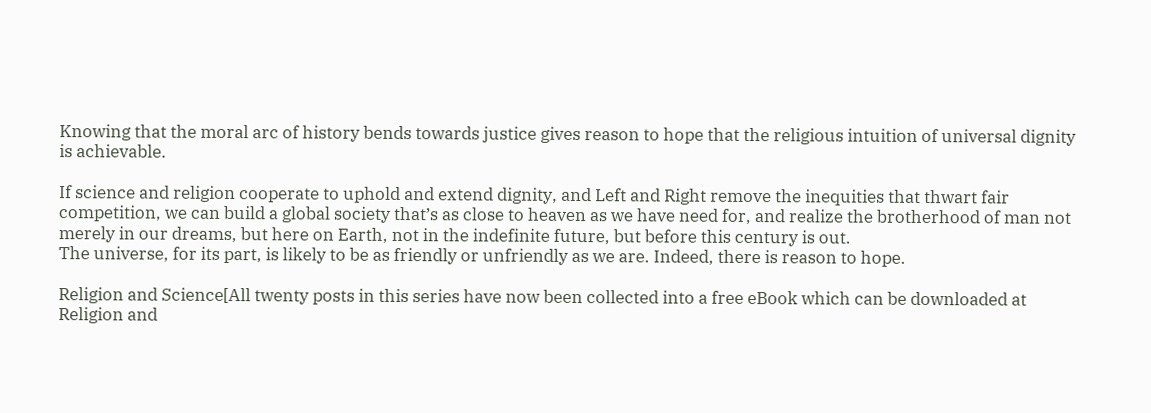Knowing that the moral arc of history bends towards justice gives reason to hope that the religious intuition of universal dignity is achievable.

If science and religion cooperate to uphold and extend dignity, and Left and Right remove the inequities that thwart fair competition, we can build a global society that’s as close to heaven as we have need for, and realize the brotherhood of man not merely in our dreams, but here on Earth, not in the indefinite future, but before this century is out.
The universe, for its part, is likely to be as friendly or unfriendly as we are. Indeed, there is reason to hope.

Religion and Science[All twenty posts in this series have now been collected into a free eBook which can be downloaded at Religion and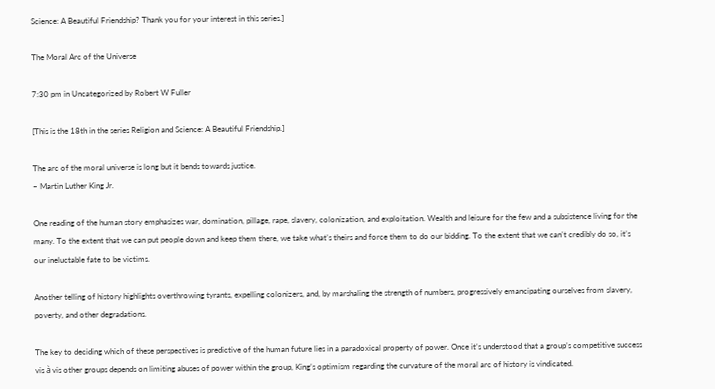Science: A Beautiful Friendship? Thank you for your interest in this series.]

The Moral Arc of the Universe

7:30 pm in Uncategorized by Robert W Fuller

[This is the 18th in the series Religion and Science: A Beautiful Friendship.]

The arc of the moral universe is long but it bends towards justice.
– Martin Luther King Jr.

One reading of the human story emphasizes war, domination, pillage, rape, slavery, colonization, and exploitation. Wealth and leisure for the few and a subsistence living for the many. To the extent that we can put people down and keep them there, we take what’s theirs and force them to do our bidding. To the extent that we can’t credibly do so, it’s our ineluctable fate to be victims.

Another telling of history highlights overthrowing tyrants, expelling colonizers, and, by marshaling the strength of numbers, progressively emancipating ourselves from slavery, poverty, and other degradations.

The key to deciding which of these perspectives is predictive of the human future lies in a paradoxical property of power. Once it’s understood that a group’s competitive success vis à vis other groups depends on limiting abuses of power within the group, King’s optimism regarding the curvature of the moral arc of history is vindicated.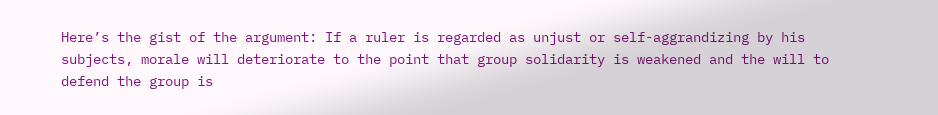Here’s the gist of the argument: If a ruler is regarded as unjust or self-aggrandizing by his subjects, morale will deteriorate to the point that group solidarity is weakened and the will to defend the group is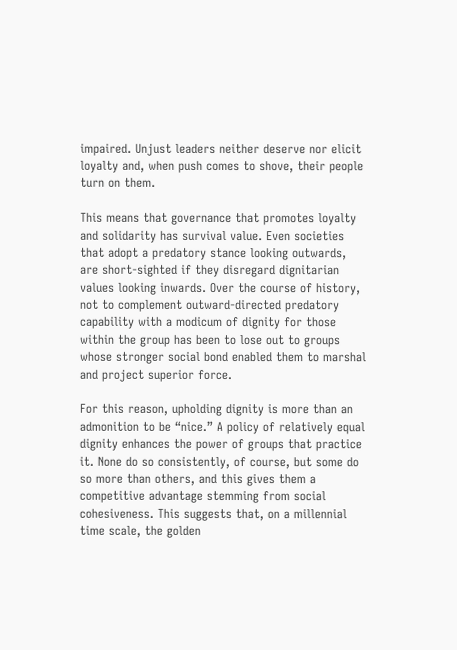impaired. Unjust leaders neither deserve nor elicit loyalty and, when push comes to shove, their people turn on them.

This means that governance that promotes loyalty and solidarity has survival value. Even societies that adopt a predatory stance looking outwards, are short-sighted if they disregard dignitarian values looking inwards. Over the course of history, not to complement outward-directed predatory capability with a modicum of dignity for those within the group has been to lose out to groups whose stronger social bond enabled them to marshal and project superior force.

For this reason, upholding dignity is more than an admonition to be “nice.” A policy of relatively equal dignity enhances the power of groups that practice it. None do so consistently, of course, but some do so more than others, and this gives them a competitive advantage stemming from social cohesiveness. This suggests that, on a millennial time scale, the golden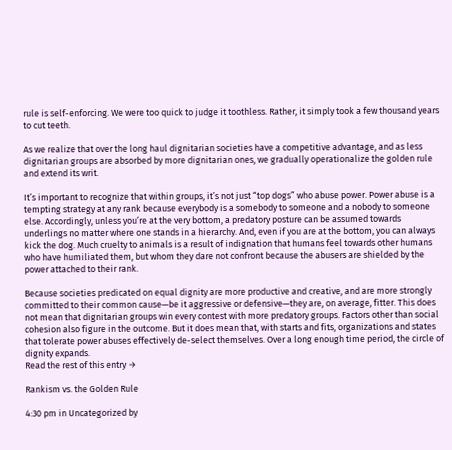rule is self-enforcing. We were too quick to judge it toothless. Rather, it simply took a few thousand years to cut teeth.

As we realize that over the long haul dignitarian societies have a competitive advantage, and as less dignitarian groups are absorbed by more dignitarian ones, we gradually operationalize the golden rule and extend its writ.

It’s important to recognize that within groups, it’s not just “top dogs” who abuse power. Power abuse is a tempting strategy at any rank because everybody is a somebody to someone and a nobody to someone else. Accordingly, unless you’re at the very bottom, a predatory posture can be assumed towards underlings no matter where one stands in a hierarchy. And, even if you are at the bottom, you can always kick the dog. Much cruelty to animals is a result of indignation that humans feel towards other humans who have humiliated them, but whom they dare not confront because the abusers are shielded by the power attached to their rank.

Because societies predicated on equal dignity are more productive and creative, and are more strongly committed to their common cause—be it aggressive or defensive—they are, on average, fitter. This does not mean that dignitarian groups win every contest with more predatory groups. Factors other than social cohesion also figure in the outcome. But it does mean that, with starts and fits, organizations and states that tolerate power abuses effectively de-select themselves. Over a long enough time period, the circle of dignity expands.
Read the rest of this entry →

Rankism vs. the Golden Rule

4:30 pm in Uncategorized by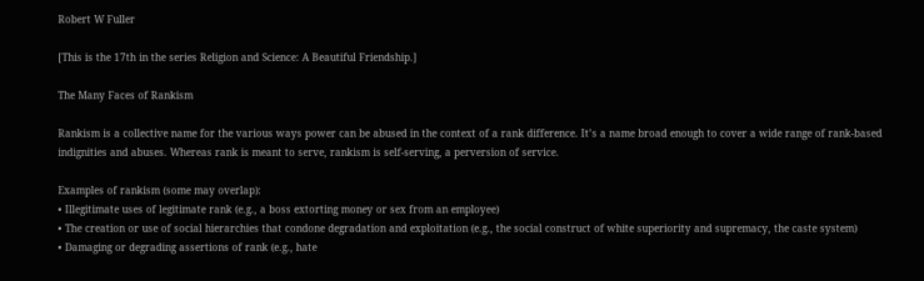Robert W Fuller

[This is the 17th in the series Religion and Science: A Beautiful Friendship.]

The Many Faces of Rankism

Rankism is a collective name for the various ways power can be abused in the context of a rank difference. It’s a name broad enough to cover a wide range of rank-based indignities and abuses. Whereas rank is meant to serve, rankism is self-serving, a perversion of service.

Examples of rankism (some may overlap):
• Illegitimate uses of legitimate rank (e.g., a boss extorting money or sex from an employee)
• The creation or use of social hierarchies that condone degradation and exploitation (e.g., the social construct of white superiority and supremacy, the caste system)
• Damaging or degrading assertions of rank (e.g., hate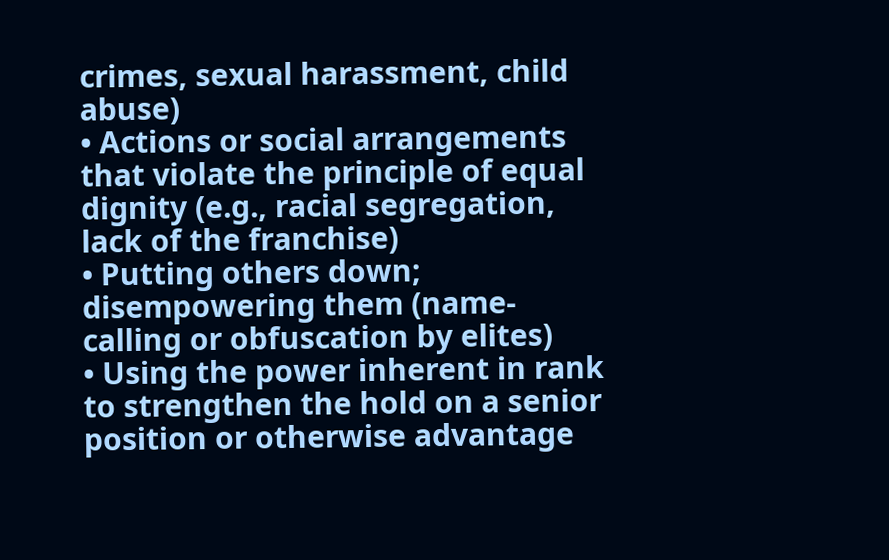crimes, sexual harassment, child abuse)
• Actions or social arrangements that violate the principle of equal dignity (e.g., racial segregation, lack of the franchise)
• Putting others down; disempowering them (name-calling or obfuscation by elites)
• Using the power inherent in rank to strengthen the hold on a senior position or otherwise advantage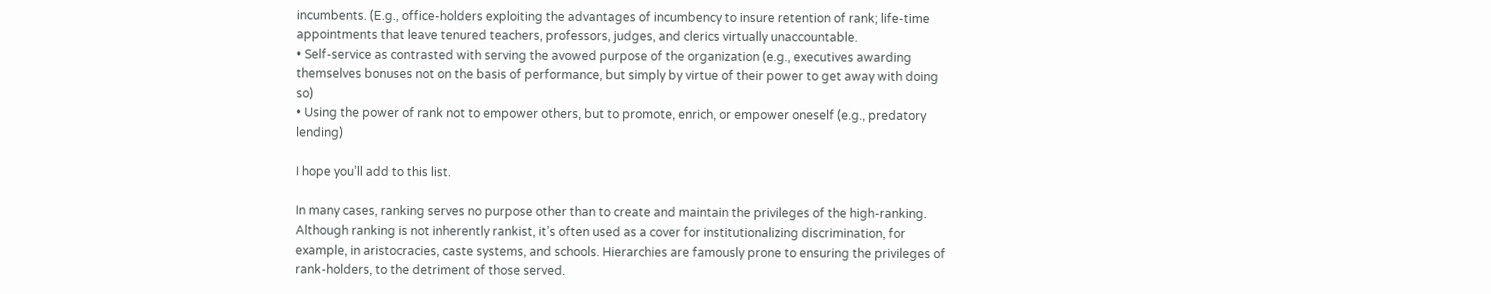incumbents. (E.g., office-holders exploiting the advantages of incumbency to insure retention of rank; life-time appointments that leave tenured teachers, professors, judges, and clerics virtually unaccountable.
• Self-service as contrasted with serving the avowed purpose of the organization (e.g., executives awarding themselves bonuses not on the basis of performance, but simply by virtue of their power to get away with doing so)
• Using the power of rank not to empower others, but to promote, enrich, or empower oneself (e.g., predatory lending)

I hope you’ll add to this list.

In many cases, ranking serves no purpose other than to create and maintain the privileges of the high-ranking. Although ranking is not inherently rankist, it’s often used as a cover for institutionalizing discrimination, for example, in aristocracies, caste systems, and schools. Hierarchies are famously prone to ensuring the privileges of rank-holders, to the detriment of those served.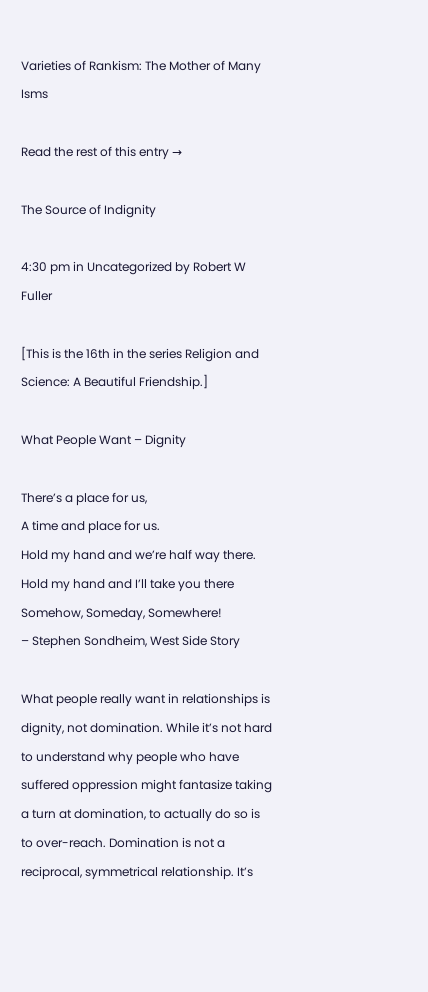Varieties of Rankism: The Mother of Many Isms

Read the rest of this entry →

The Source of Indignity

4:30 pm in Uncategorized by Robert W Fuller

[This is the 16th in the series Religion and Science: A Beautiful Friendship.]

What People Want – Dignity

There’s a place for us,
A time and place for us.
Hold my hand and we’re half way there.
Hold my hand and I’ll take you there
Somehow, Someday, Somewhere!
– Stephen Sondheim, West Side Story

What people really want in relationships is dignity, not domination. While it’s not hard to understand why people who have suffered oppression might fantasize taking a turn at domination, to actually do so is to over-reach. Domination is not a reciprocal, symmetrical relationship. It’s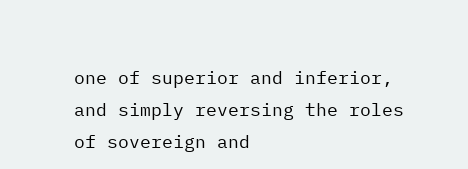one of superior and inferior, and simply reversing the roles of sovereign and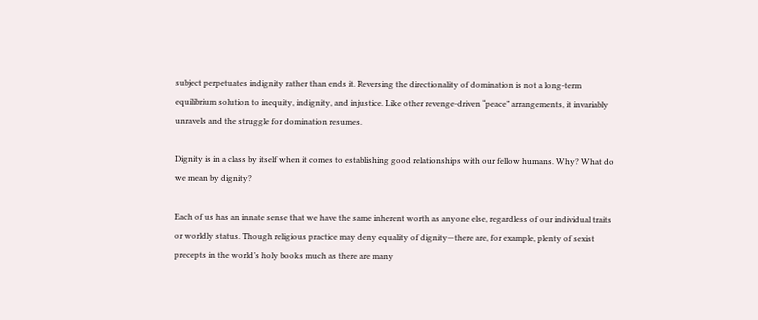subject perpetuates indignity rather than ends it. Reversing the directionality of domination is not a long-term equilibrium solution to inequity, indignity, and injustice. Like other revenge-driven “peace” arrangements, it invariably unravels and the struggle for domination resumes.

Dignity is in a class by itself when it comes to establishing good relationships with our fellow humans. Why? What do we mean by dignity?

Each of us has an innate sense that we have the same inherent worth as anyone else, regardless of our individual traits or worldly status. Though religious practice may deny equality of dignity—there are, for example, plenty of sexist precepts in the world’s holy books much as there are many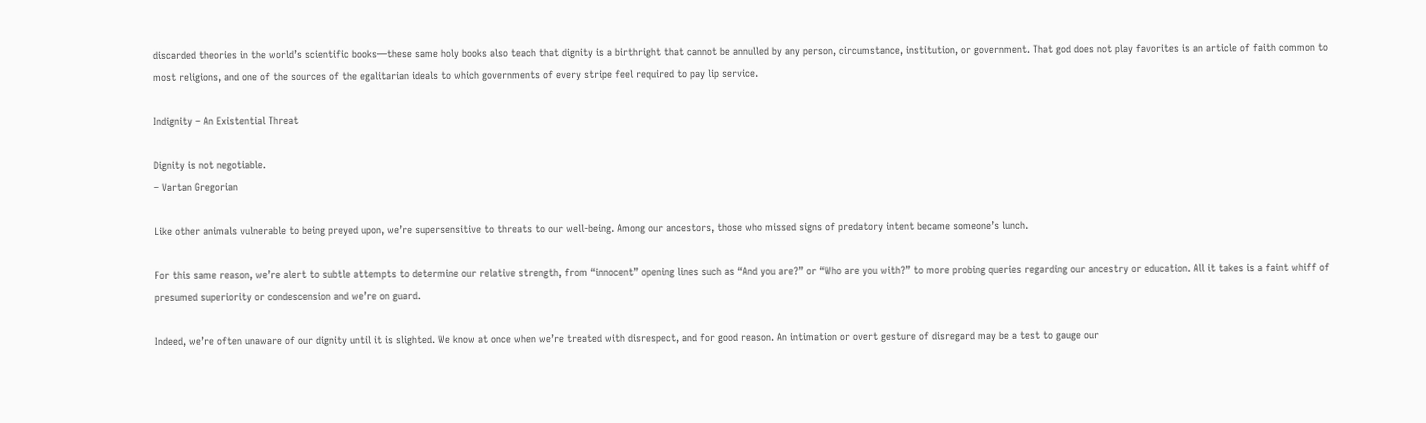discarded theories in the world’s scientific books—these same holy books also teach that dignity is a birthright that cannot be annulled by any person, circumstance, institution, or government. That god does not play favorites is an article of faith common to most religions, and one of the sources of the egalitarian ideals to which governments of every stripe feel required to pay lip service.

Indignity – An Existential Threat

Dignity is not negotiable.
– Vartan Gregorian

Like other animals vulnerable to being preyed upon, we’re supersensitive to threats to our well-being. Among our ancestors, those who missed signs of predatory intent became someone’s lunch.

For this same reason, we’re alert to subtle attempts to determine our relative strength, from “innocent” opening lines such as “And you are?” or “Who are you with?” to more probing queries regarding our ancestry or education. All it takes is a faint whiff of presumed superiority or condescension and we’re on guard.

Indeed, we’re often unaware of our dignity until it is slighted. We know at once when we’re treated with disrespect, and for good reason. An intimation or overt gesture of disregard may be a test to gauge our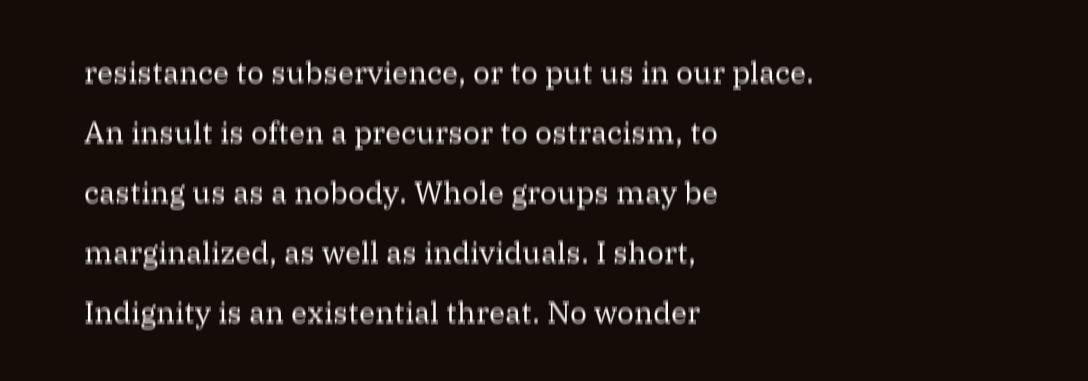resistance to subservience, or to put us in our place. An insult is often a precursor to ostracism, to casting us as a nobody. Whole groups may be marginalized, as well as individuals. I short, Indignity is an existential threat. No wonder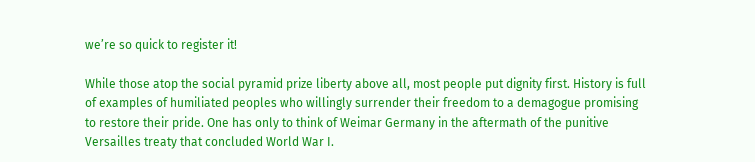we’re so quick to register it!

While those atop the social pyramid prize liberty above all, most people put dignity first. History is full of examples of humiliated peoples who willingly surrender their freedom to a demagogue promising to restore their pride. One has only to think of Weimar Germany in the aftermath of the punitive Versailles treaty that concluded World War I.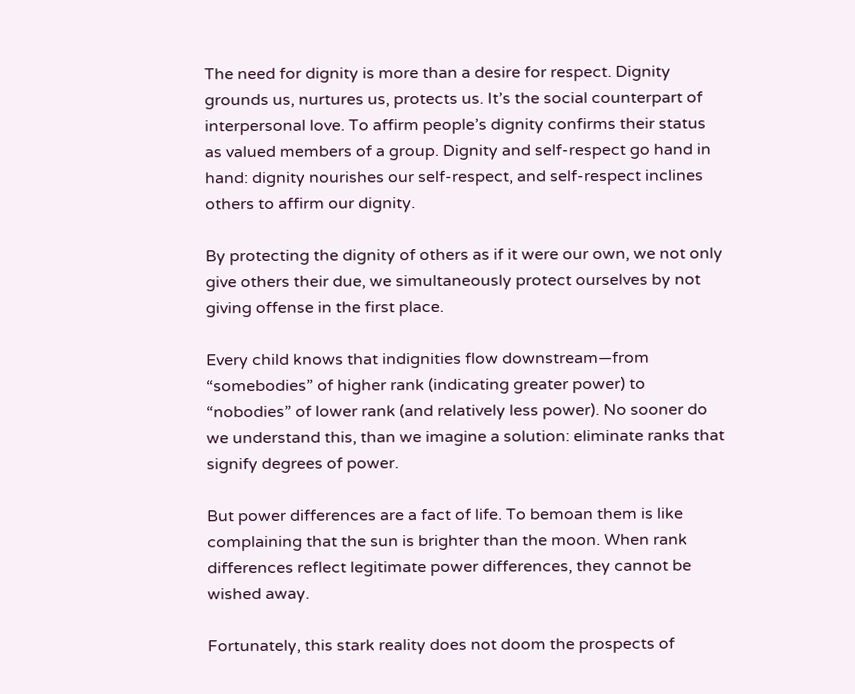The need for dignity is more than a desire for respect. Dignity grounds us, nurtures us, protects us. It’s the social counterpart of interpersonal love. To affirm people’s dignity confirms their status as valued members of a group. Dignity and self-respect go hand in hand: dignity nourishes our self-respect, and self-respect inclines others to affirm our dignity.

By protecting the dignity of others as if it were our own, we not only give others their due, we simultaneously protect ourselves by not giving offense in the first place.

Every child knows that indignities flow downstream—from “somebodies” of higher rank (indicating greater power) to “nobodies” of lower rank (and relatively less power). No sooner do we understand this, than we imagine a solution: eliminate ranks that signify degrees of power.

But power differences are a fact of life. To bemoan them is like complaining that the sun is brighter than the moon. When rank differences reflect legitimate power differences, they cannot be wished away.

Fortunately, this stark reality does not doom the prospects of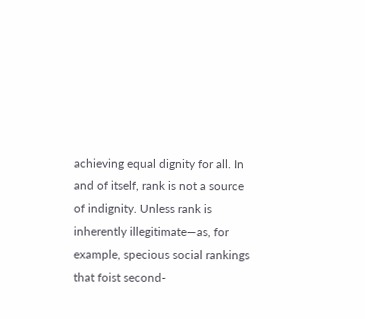achieving equal dignity for all. In and of itself, rank is not a source of indignity. Unless rank is inherently illegitimate—as, for example, specious social rankings that foist second-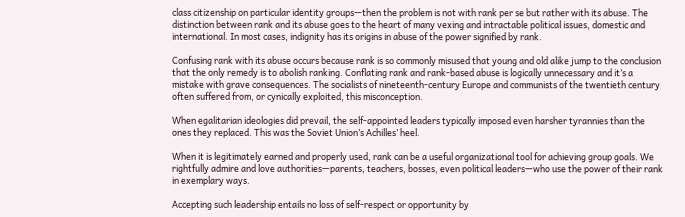class citizenship on particular identity groups—then the problem is not with rank per se but rather with its abuse. The distinction between rank and its abuse goes to the heart of many vexing and intractable political issues, domestic and international. In most cases, indignity has its origins in abuse of the power signified by rank.

Confusing rank with its abuse occurs because rank is so commonly misused that young and old alike jump to the conclusion that the only remedy is to abolish ranking. Conflating rank and rank-based abuse is logically unnecessary and it’s a mistake with grave consequences. The socialists of nineteenth-century Europe and communists of the twentieth century often suffered from, or cynically exploited, this misconception.

When egalitarian ideologies did prevail, the self-appointed leaders typically imposed even harsher tyrannies than the ones they replaced. This was the Soviet Union’s Achilles’ heel.

When it is legitimately earned and properly used, rank can be a useful organizational tool for achieving group goals. We rightfully admire and love authorities—parents, teachers, bosses, even political leaders—who use the power of their rank in exemplary ways.

Accepting such leadership entails no loss of self-respect or opportunity by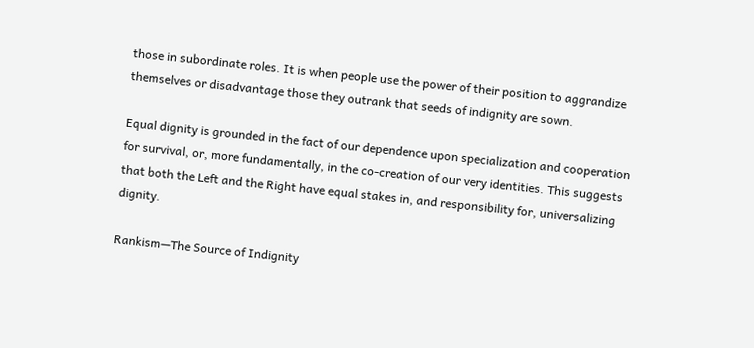those in subordinate roles. It is when people use the power of their position to aggrandize themselves or disadvantage those they outrank that seeds of indignity are sown.

Equal dignity is grounded in the fact of our dependence upon specialization and cooperation for survival, or, more fundamentally, in the co-creation of our very identities. This suggests that both the Left and the Right have equal stakes in, and responsibility for, universalizing dignity.

Rankism—The Source of Indignity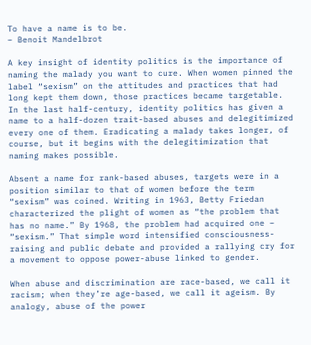To have a name is to be.
– Benoit Mandelbrot

A key insight of identity politics is the importance of naming the malady you want to cure. When women pinned the label “sexism” on the attitudes and practices that had long kept them down, those practices became targetable. In the last half-century, identity politics has given a name to a half-dozen trait-based abuses and delegitimized every one of them. Eradicating a malady takes longer, of course, but it begins with the delegitimization that naming makes possible.

Absent a name for rank-based abuses, targets were in a position similar to that of women before the term “sexism” was coined. Writing in 1963, Betty Friedan characterized the plight of women as “the problem that has no name.” By 1968, the problem had acquired one – “sexism.” That simple word intensified consciousness-raising and public debate and provided a rallying cry for a movement to oppose power-abuse linked to gender.

When abuse and discrimination are race-based, we call it racism; when they’re age-based, we call it ageism. By analogy, abuse of the power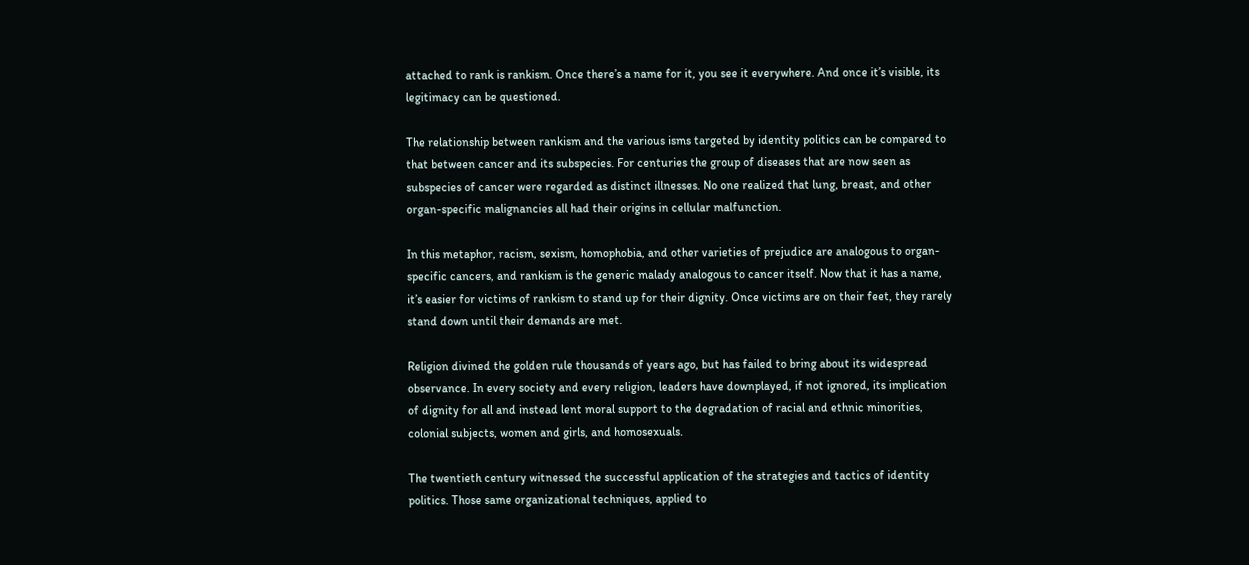attached to rank is rankism. Once there’s a name for it, you see it everywhere. And once it’s visible, its legitimacy can be questioned.

The relationship between rankism and the various isms targeted by identity politics can be compared to that between cancer and its subspecies. For centuries the group of diseases that are now seen as subspecies of cancer were regarded as distinct illnesses. No one realized that lung, breast, and other organ-specific malignancies all had their origins in cellular malfunction.

In this metaphor, racism, sexism, homophobia, and other varieties of prejudice are analogous to organ-specific cancers, and rankism is the generic malady analogous to cancer itself. Now that it has a name, it’s easier for victims of rankism to stand up for their dignity. Once victims are on their feet, they rarely stand down until their demands are met.

Religion divined the golden rule thousands of years ago, but has failed to bring about its widespread observance. In every society and every religion, leaders have downplayed, if not ignored, its implication of dignity for all and instead lent moral support to the degradation of racial and ethnic minorities, colonial subjects, women and girls, and homosexuals.

The twentieth century witnessed the successful application of the strategies and tactics of identity politics. Those same organizational techniques, applied to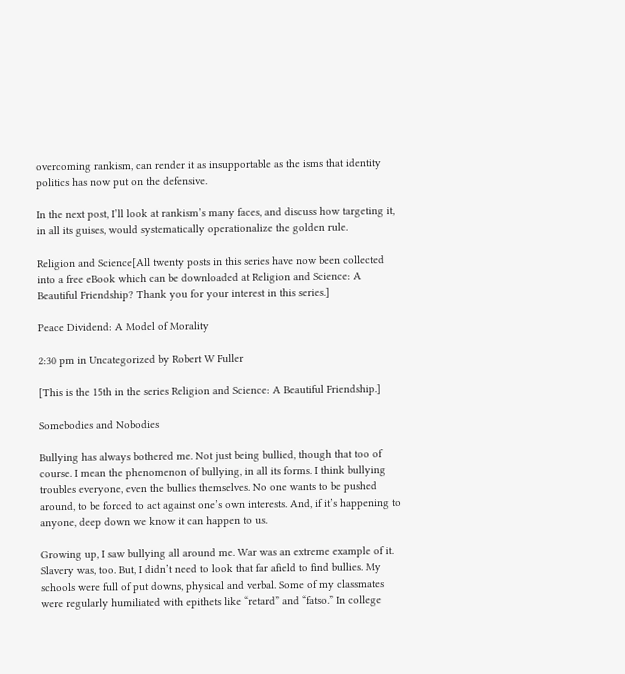overcoming rankism, can render it as insupportable as the isms that identity politics has now put on the defensive.

In the next post, I’ll look at rankism’s many faces, and discuss how targeting it, in all its guises, would systematically operationalize the golden rule.

Religion and Science[All twenty posts in this series have now been collected into a free eBook which can be downloaded at Religion and Science: A Beautiful Friendship? Thank you for your interest in this series.]

Peace Dividend: A Model of Morality

2:30 pm in Uncategorized by Robert W Fuller

[This is the 15th in the series Religion and Science: A Beautiful Friendship.]

Somebodies and Nobodies

Bullying has always bothered me. Not just being bullied, though that too of course. I mean the phenomenon of bullying, in all its forms. I think bullying troubles everyone, even the bullies themselves. No one wants to be pushed around, to be forced to act against one’s own interests. And, if it’s happening to anyone, deep down we know it can happen to us.

Growing up, I saw bullying all around me. War was an extreme example of it. Slavery was, too. But, I didn’t need to look that far afield to find bullies. My schools were full of put downs, physical and verbal. Some of my classmates were regularly humiliated with epithets like “retard” and “fatso.” In college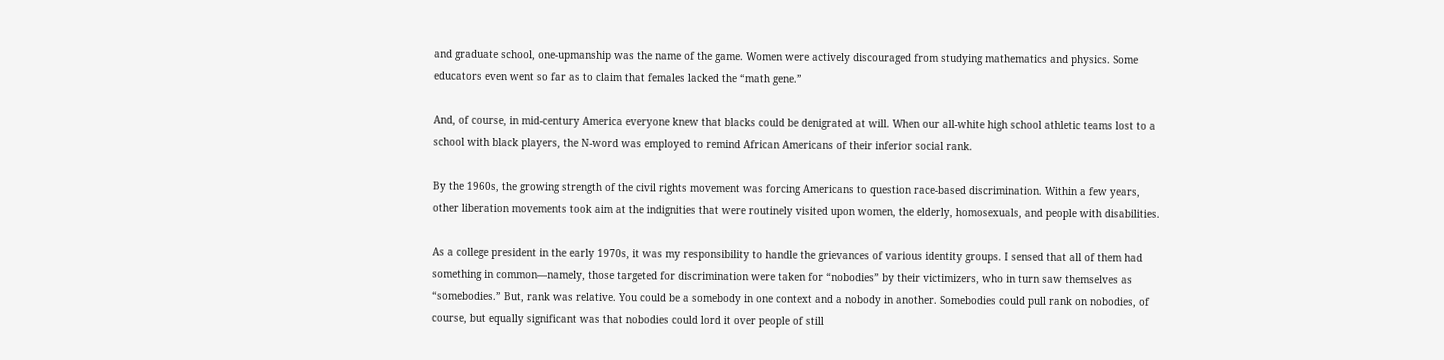and graduate school, one-upmanship was the name of the game. Women were actively discouraged from studying mathematics and physics. Some educators even went so far as to claim that females lacked the “math gene.”

And, of course, in mid-century America everyone knew that blacks could be denigrated at will. When our all-white high school athletic teams lost to a school with black players, the N-word was employed to remind African Americans of their inferior social rank.

By the 1960s, the growing strength of the civil rights movement was forcing Americans to question race-based discrimination. Within a few years, other liberation movements took aim at the indignities that were routinely visited upon women, the elderly, homosexuals, and people with disabilities.

As a college president in the early 1970s, it was my responsibility to handle the grievances of various identity groups. I sensed that all of them had something in common—namely, those targeted for discrimination were taken for “nobodies” by their victimizers, who in turn saw themselves as “somebodies.” But, rank was relative. You could be a somebody in one context and a nobody in another. Somebodies could pull rank on nobodies, of course, but equally significant was that nobodies could lord it over people of still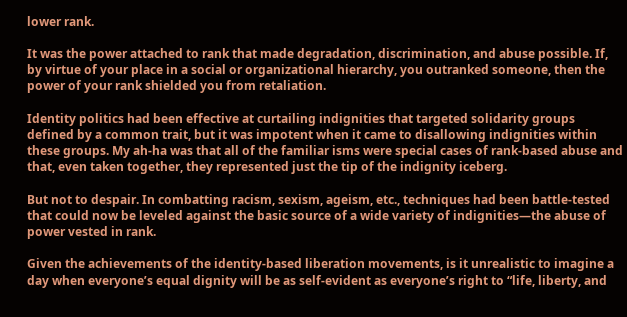lower rank.

It was the power attached to rank that made degradation, discrimination, and abuse possible. If, by virtue of your place in a social or organizational hierarchy, you outranked someone, then the power of your rank shielded you from retaliation.

Identity politics had been effective at curtailing indignities that targeted solidarity groups defined by a common trait, but it was impotent when it came to disallowing indignities within these groups. My ah-ha was that all of the familiar isms were special cases of rank-based abuse and that, even taken together, they represented just the tip of the indignity iceberg.

But not to despair. In combatting racism, sexism, ageism, etc., techniques had been battle-tested that could now be leveled against the basic source of a wide variety of indignities—the abuse of power vested in rank.

Given the achievements of the identity-based liberation movements, is it unrealistic to imagine a day when everyone’s equal dignity will be as self-evident as everyone’s right to “life, liberty, and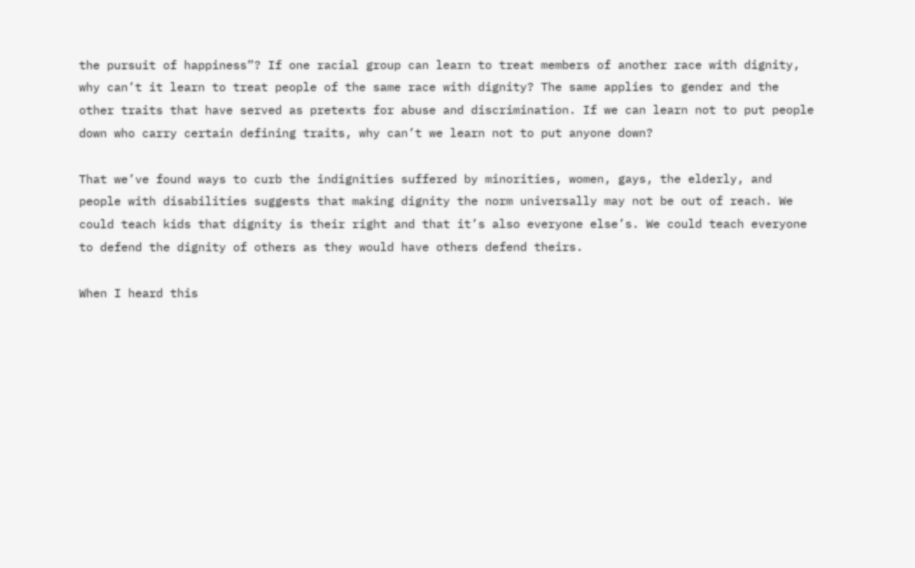the pursuit of happiness”? If one racial group can learn to treat members of another race with dignity, why can’t it learn to treat people of the same race with dignity? The same applies to gender and the other traits that have served as pretexts for abuse and discrimination. If we can learn not to put people down who carry certain defining traits, why can’t we learn not to put anyone down?

That we’ve found ways to curb the indignities suffered by minorities, women, gays, the elderly, and people with disabilities suggests that making dignity the norm universally may not be out of reach. We could teach kids that dignity is their right and that it’s also everyone else’s. We could teach everyone to defend the dignity of others as they would have others defend theirs.

When I heard this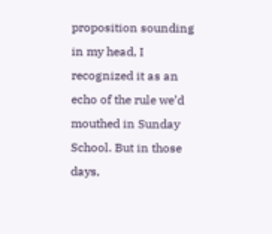proposition sounding in my head, I recognized it as an echo of the rule we’d mouthed in Sunday School. But in those days,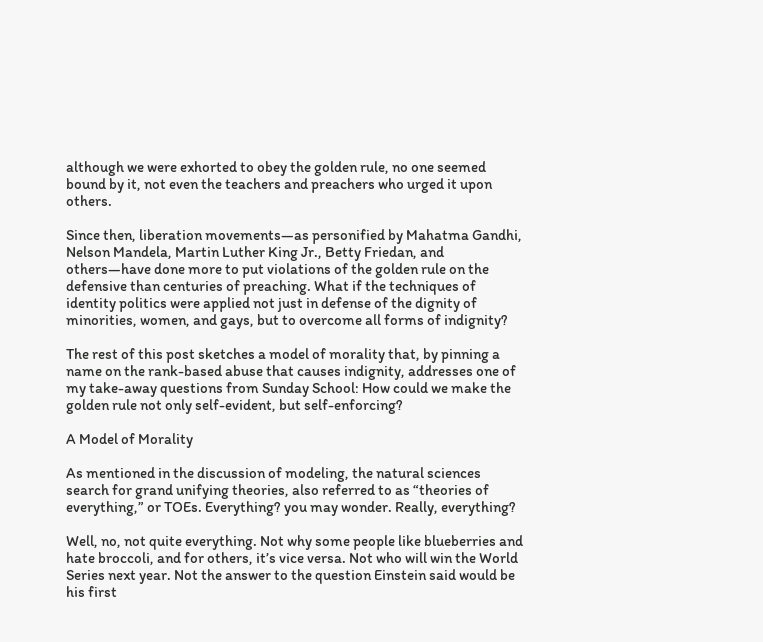although we were exhorted to obey the golden rule, no one seemed bound by it, not even the teachers and preachers who urged it upon others.

Since then, liberation movements—as personified by Mahatma Gandhi, Nelson Mandela, Martin Luther King Jr., Betty Friedan, and others—have done more to put violations of the golden rule on the defensive than centuries of preaching. What if the techniques of identity politics were applied not just in defense of the dignity of minorities, women, and gays, but to overcome all forms of indignity?

The rest of this post sketches a model of morality that, by pinning a name on the rank-based abuse that causes indignity, addresses one of my take-away questions from Sunday School: How could we make the golden rule not only self-evident, but self-enforcing?

A Model of Morality

As mentioned in the discussion of modeling, the natural sciences search for grand unifying theories, also referred to as “theories of everything,” or TOEs. Everything? you may wonder. Really, everything?

Well, no, not quite everything. Not why some people like blueberries and hate broccoli, and for others, it’s vice versa. Not who will win the World Series next year. Not the answer to the question Einstein said would be his first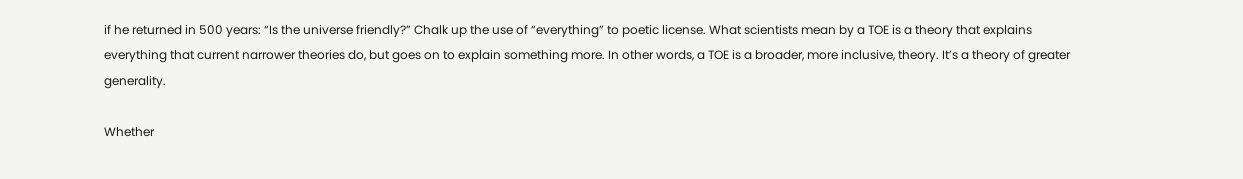if he returned in 500 years: “Is the universe friendly?” Chalk up the use of “everything” to poetic license. What scientists mean by a TOE is a theory that explains everything that current narrower theories do, but goes on to explain something more. In other words, a TOE is a broader, more inclusive, theory. It’s a theory of greater generality.

Whether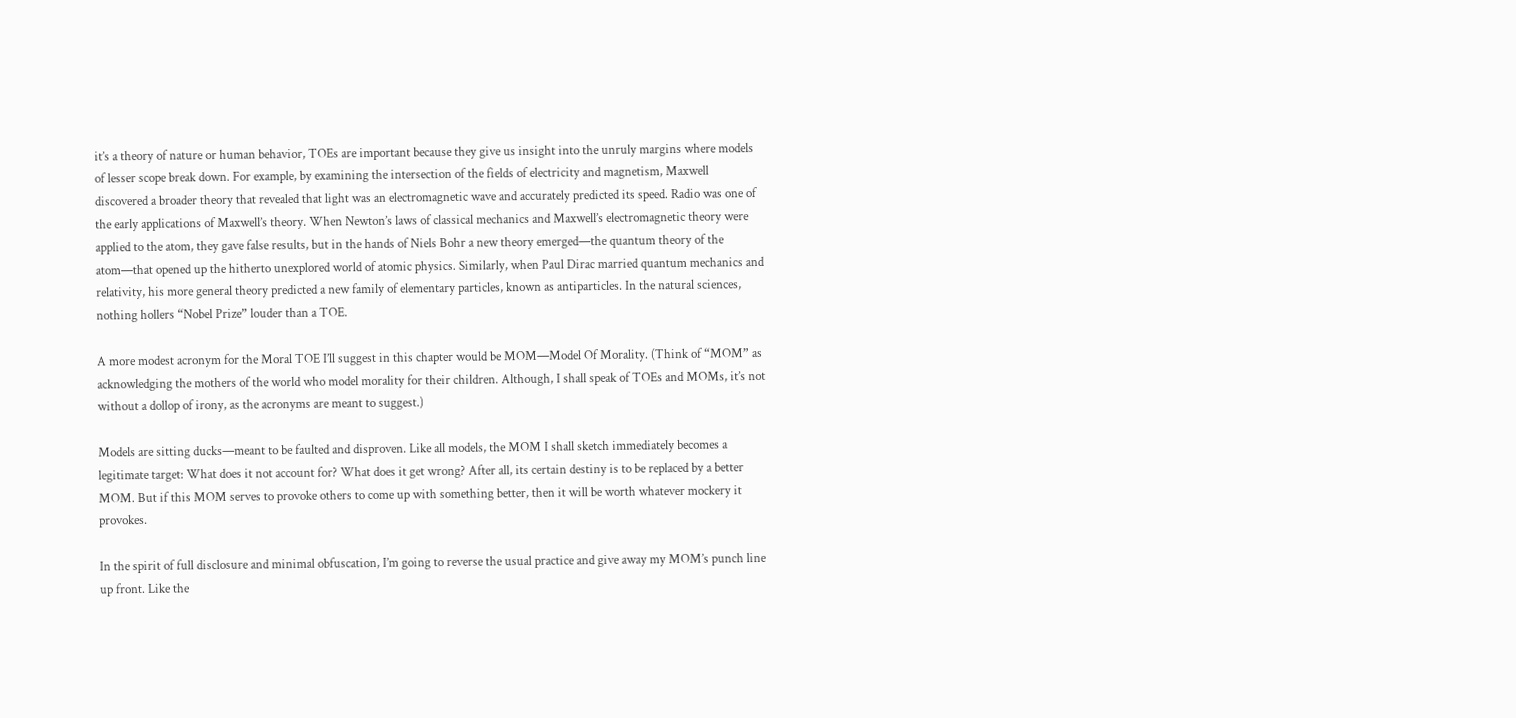it’s a theory of nature or human behavior, TOEs are important because they give us insight into the unruly margins where models of lesser scope break down. For example, by examining the intersection of the fields of electricity and magnetism, Maxwell discovered a broader theory that revealed that light was an electromagnetic wave and accurately predicted its speed. Radio was one of the early applications of Maxwell’s theory. When Newton’s laws of classical mechanics and Maxwell’s electromagnetic theory were applied to the atom, they gave false results, but in the hands of Niels Bohr a new theory emerged—the quantum theory of the atom—that opened up the hitherto unexplored world of atomic physics. Similarly, when Paul Dirac married quantum mechanics and relativity, his more general theory predicted a new family of elementary particles, known as antiparticles. In the natural sciences, nothing hollers “Nobel Prize” louder than a TOE.

A more modest acronym for the Moral TOE I’ll suggest in this chapter would be MOM—Model Of Morality. (Think of “MOM” as acknowledging the mothers of the world who model morality for their children. Although, I shall speak of TOEs and MOMs, it’s not without a dollop of irony, as the acronyms are meant to suggest.)

Models are sitting ducks—meant to be faulted and disproven. Like all models, the MOM I shall sketch immediately becomes a legitimate target: What does it not account for? What does it get wrong? After all, its certain destiny is to be replaced by a better MOM. But if this MOM serves to provoke others to come up with something better, then it will be worth whatever mockery it provokes.

In the spirit of full disclosure and minimal obfuscation, I’m going to reverse the usual practice and give away my MOM’s punch line up front. Like the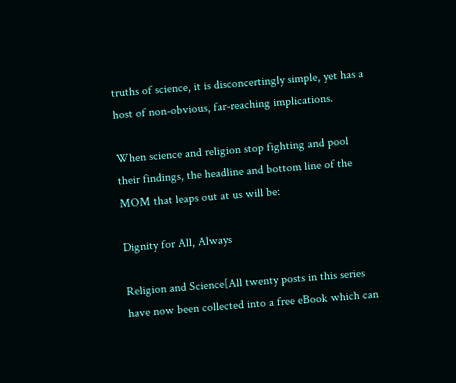truths of science, it is disconcertingly simple, yet has a host of non-obvious, far-reaching implications.

When science and religion stop fighting and pool their findings, the headline and bottom line of the MOM that leaps out at us will be:

Dignity for All, Always

Religion and Science[All twenty posts in this series have now been collected into a free eBook which can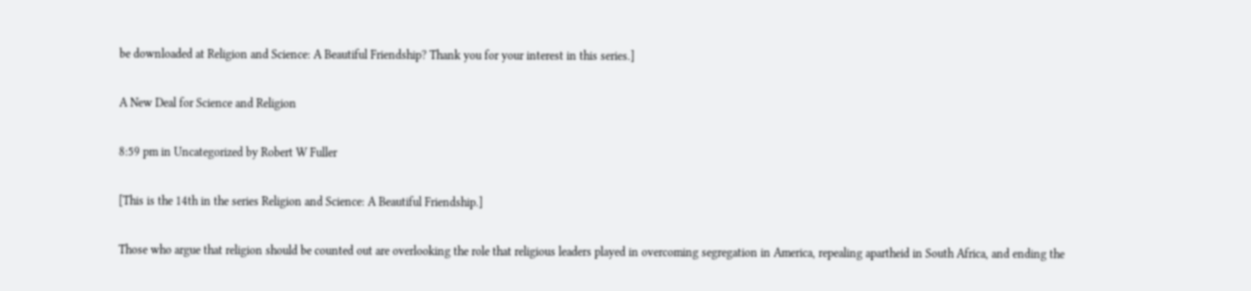be downloaded at Religion and Science: A Beautiful Friendship? Thank you for your interest in this series.]

A New Deal for Science and Religion

8:59 pm in Uncategorized by Robert W Fuller

[This is the 14th in the series Religion and Science: A Beautiful Friendship.]

Those who argue that religion should be counted out are overlooking the role that religious leaders played in overcoming segregation in America, repealing apartheid in South Africa, and ending the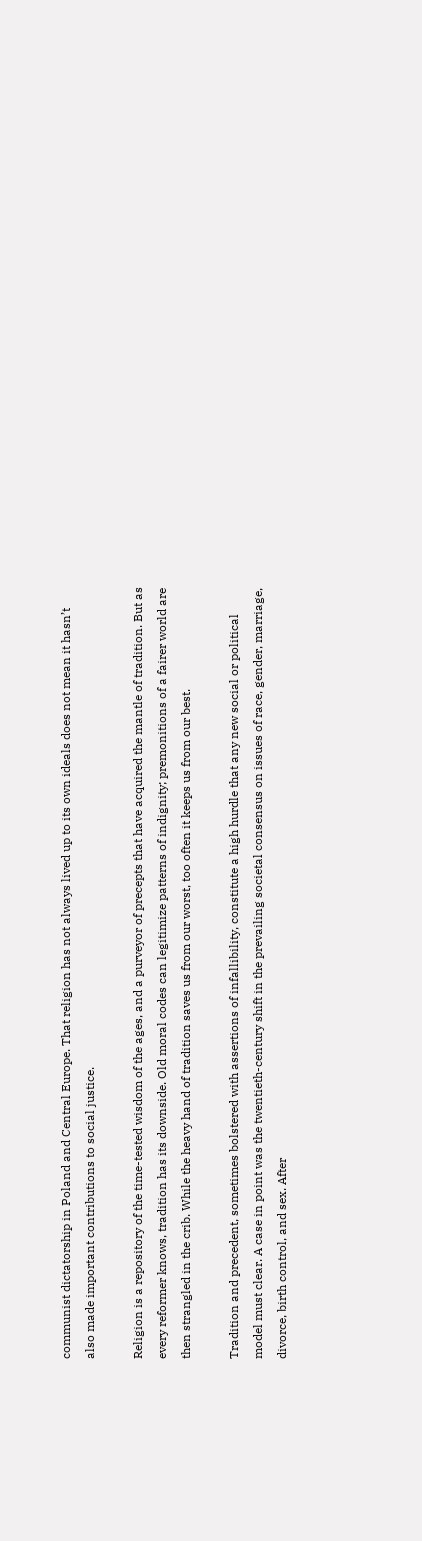communist dictatorship in Poland and Central Europe. That religion has not always lived up to its own ideals does not mean it hasn’t also made important contributions to social justice.

Religion is a repository of the time-tested wisdom of the ages, and a purveyor of precepts that have acquired the mantle of tradition. But as every reformer knows, tradition has its downside. Old moral codes can legitimize patterns of indignity; premonitions of a fairer world are then strangled in the crib. While the heavy hand of tradition saves us from our worst, too often it keeps us from our best.

Tradition and precedent, sometimes bolstered with assertions of infallibility, constitute a high hurdle that any new social or political model must clear. A case in point was the twentieth-century shift in the prevailing societal consensus on issues of race, gender, marriage, divorce, birth control, and sex. After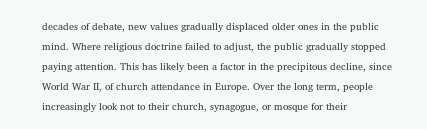decades of debate, new values gradually displaced older ones in the public mind. Where religious doctrine failed to adjust, the public gradually stopped paying attention. This has likely been a factor in the precipitous decline, since World War II, of church attendance in Europe. Over the long term, people increasingly look not to their church, synagogue, or mosque for their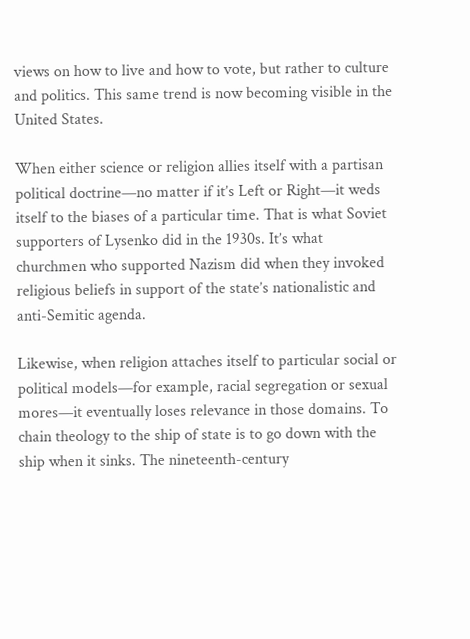views on how to live and how to vote, but rather to culture and politics. This same trend is now becoming visible in the United States.

When either science or religion allies itself with a partisan political doctrine—no matter if it’s Left or Right—it weds itself to the biases of a particular time. That is what Soviet supporters of Lysenko did in the 1930s. It’s what churchmen who supported Nazism did when they invoked religious beliefs in support of the state’s nationalistic and anti-Semitic agenda.

Likewise, when religion attaches itself to particular social or political models—for example, racial segregation or sexual mores—it eventually loses relevance in those domains. To chain theology to the ship of state is to go down with the ship when it sinks. The nineteenth-century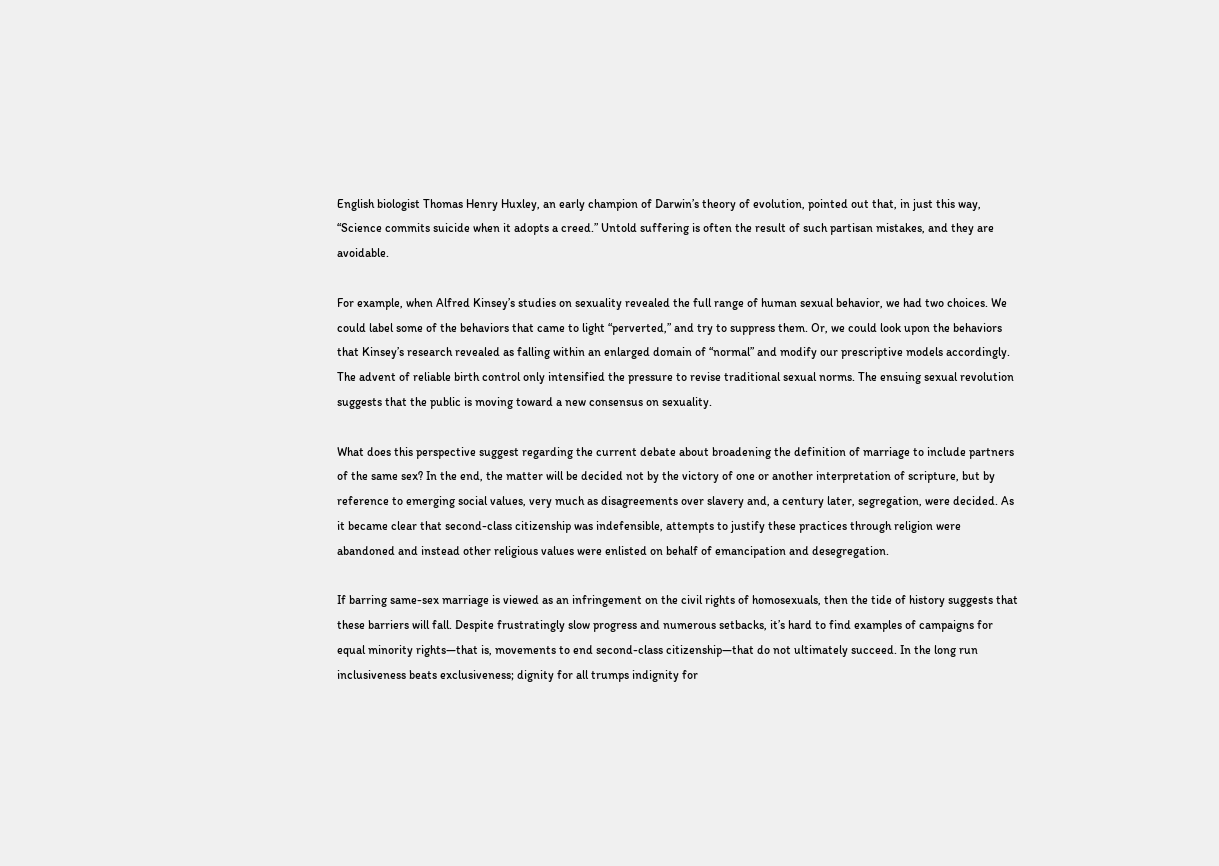English biologist Thomas Henry Huxley, an early champion of Darwin’s theory of evolution, pointed out that, in just this way, “Science commits suicide when it adopts a creed.” Untold suffering is often the result of such partisan mistakes, and they are avoidable.

For example, when Alfred Kinsey’s studies on sexuality revealed the full range of human sexual behavior, we had two choices. We could label some of the behaviors that came to light “perverted,” and try to suppress them. Or, we could look upon the behaviors that Kinsey’s research revealed as falling within an enlarged domain of “normal” and modify our prescriptive models accordingly. The advent of reliable birth control only intensified the pressure to revise traditional sexual norms. The ensuing sexual revolution suggests that the public is moving toward a new consensus on sexuality.

What does this perspective suggest regarding the current debate about broadening the definition of marriage to include partners of the same sex? In the end, the matter will be decided not by the victory of one or another interpretation of scripture, but by reference to emerging social values, very much as disagreements over slavery and, a century later, segregation, were decided. As it became clear that second-class citizenship was indefensible, attempts to justify these practices through religion were abandoned and instead other religious values were enlisted on behalf of emancipation and desegregation.

If barring same-sex marriage is viewed as an infringement on the civil rights of homosexuals, then the tide of history suggests that these barriers will fall. Despite frustratingly slow progress and numerous setbacks, it’s hard to find examples of campaigns for equal minority rights—that is, movements to end second-class citizenship—that do not ultimately succeed. In the long run inclusiveness beats exclusiveness; dignity for all trumps indignity for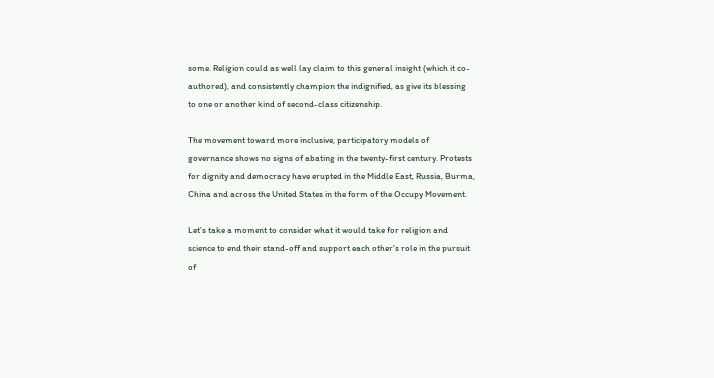some. Religion could as well lay claim to this general insight (which it co-authored), and consistently champion the indignified, as give its blessing to one or another kind of second-class citizenship.

The movement toward more inclusive, participatory models of governance shows no signs of abating in the twenty-first century. Protests for dignity and democracy have erupted in the Middle East, Russia, Burma, China and across the United States in the form of the Occupy Movement.

Let’s take a moment to consider what it would take for religion and science to end their stand-off and support each other’s role in the pursuit of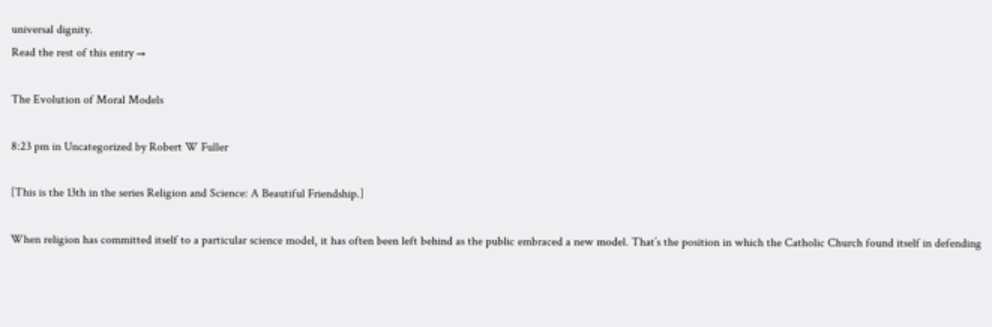universal dignity.
Read the rest of this entry →

The Evolution of Moral Models

8:23 pm in Uncategorized by Robert W Fuller

[This is the 13th in the series Religion and Science: A Beautiful Friendship.]

When religion has committed itself to a particular science model, it has often been left behind as the public embraced a new model. That’s the position in which the Catholic Church found itself in defending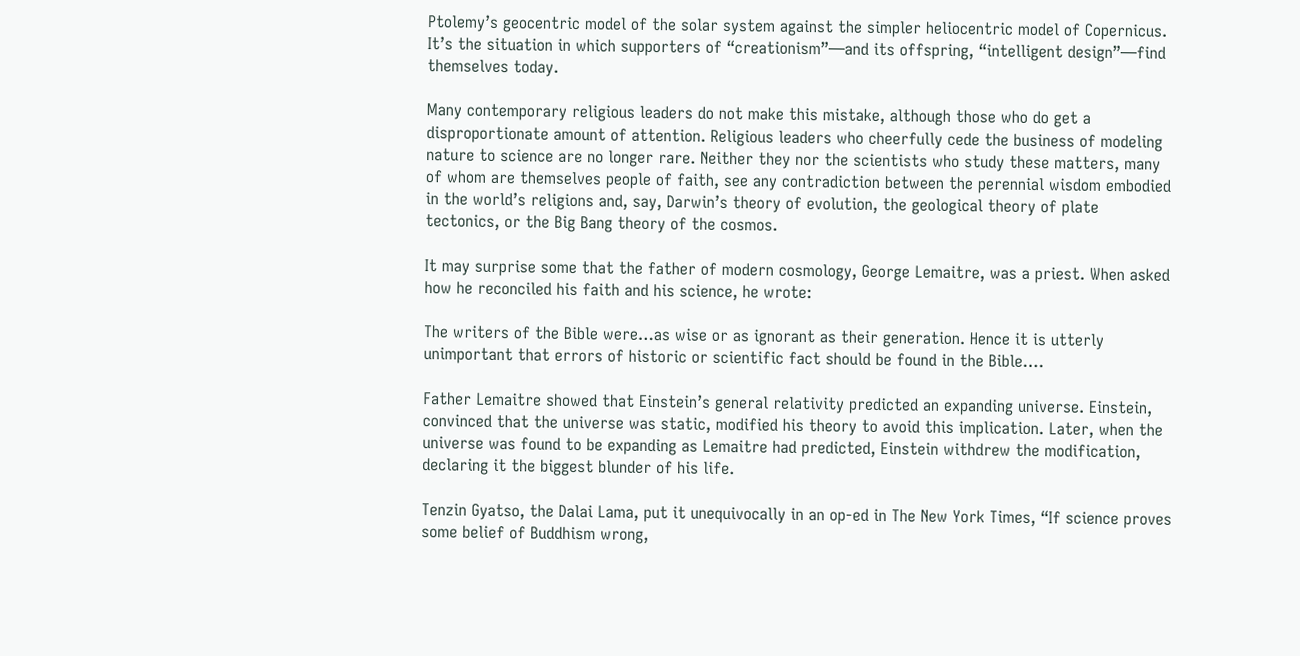Ptolemy’s geocentric model of the solar system against the simpler heliocentric model of Copernicus. It’s the situation in which supporters of “creationism”—and its offspring, “intelligent design”—find themselves today.

Many contemporary religious leaders do not make this mistake, although those who do get a disproportionate amount of attention. Religious leaders who cheerfully cede the business of modeling nature to science are no longer rare. Neither they nor the scientists who study these matters, many of whom are themselves people of faith, see any contradiction between the perennial wisdom embodied in the world’s religions and, say, Darwin’s theory of evolution, the geological theory of plate tectonics, or the Big Bang theory of the cosmos.

It may surprise some that the father of modern cosmology, George Lemaitre, was a priest. When asked how he reconciled his faith and his science, he wrote:

The writers of the Bible were…as wise or as ignorant as their generation. Hence it is utterly unimportant that errors of historic or scientific fact should be found in the Bible….

Father Lemaitre showed that Einstein’s general relativity predicted an expanding universe. Einstein, convinced that the universe was static, modified his theory to avoid this implication. Later, when the universe was found to be expanding as Lemaitre had predicted, Einstein withdrew the modification, declaring it the biggest blunder of his life.

Tenzin Gyatso, the Dalai Lama, put it unequivocally in an op-ed in The New York Times, “If science proves some belief of Buddhism wrong,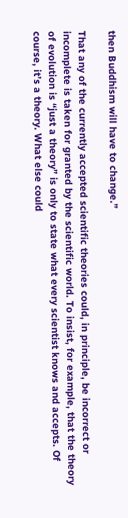then Buddhism will have to change.”

That any of the currently accepted scientific theories could, in principle, be incorrect or incomplete is taken for granted by the scientific world. To insist, for example, that the theory of evolution is “just a theory” is only to state what every scientist knows and accepts. Of course, it’s a theory. What else could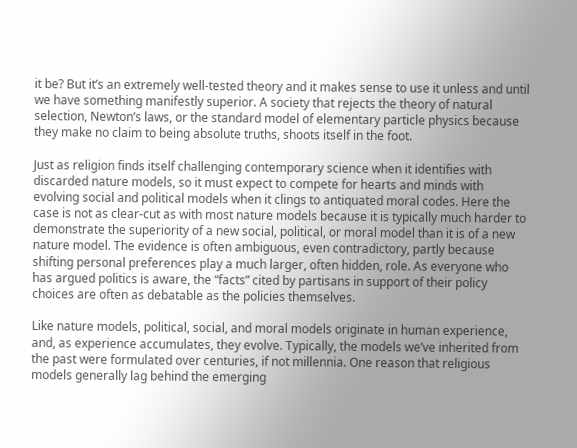it be? But it’s an extremely well-tested theory and it makes sense to use it unless and until we have something manifestly superior. A society that rejects the theory of natural selection, Newton’s laws, or the standard model of elementary particle physics because they make no claim to being absolute truths, shoots itself in the foot.

Just as religion finds itself challenging contemporary science when it identifies with discarded nature models, so it must expect to compete for hearts and minds with evolving social and political models when it clings to antiquated moral codes. Here the case is not as clear-cut as with most nature models because it is typically much harder to demonstrate the superiority of a new social, political, or moral model than it is of a new nature model. The evidence is often ambiguous, even contradictory, partly because shifting personal preferences play a much larger, often hidden, role. As everyone who has argued politics is aware, the “facts” cited by partisans in support of their policy choices are often as debatable as the policies themselves.

Like nature models, political, social, and moral models originate in human experience, and, as experience accumulates, they evolve. Typically, the models we’ve inherited from the past were formulated over centuries, if not millennia. One reason that religious models generally lag behind the emerging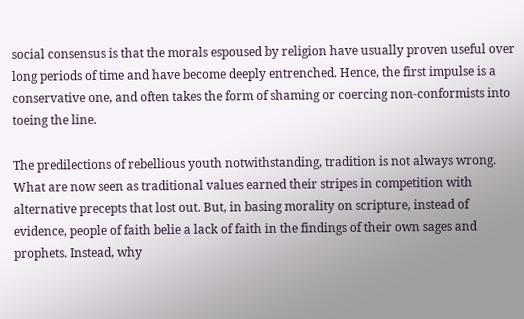social consensus is that the morals espoused by religion have usually proven useful over long periods of time and have become deeply entrenched. Hence, the first impulse is a conservative one, and often takes the form of shaming or coercing non-conformists into toeing the line.

The predilections of rebellious youth notwithstanding, tradition is not always wrong. What are now seen as traditional values earned their stripes in competition with alternative precepts that lost out. But, in basing morality on scripture, instead of evidence, people of faith belie a lack of faith in the findings of their own sages and prophets. Instead, why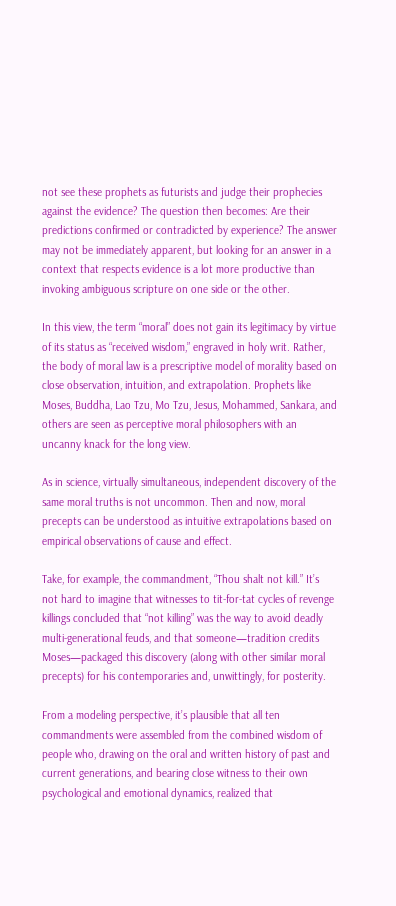not see these prophets as futurists and judge their prophecies against the evidence? The question then becomes: Are their predictions confirmed or contradicted by experience? The answer may not be immediately apparent, but looking for an answer in a context that respects evidence is a lot more productive than invoking ambiguous scripture on one side or the other.

In this view, the term “moral” does not gain its legitimacy by virtue of its status as “received wisdom,” engraved in holy writ. Rather, the body of moral law is a prescriptive model of morality based on close observation, intuition, and extrapolation. Prophets like Moses, Buddha, Lao Tzu, Mo Tzu, Jesus, Mohammed, Sankara, and others are seen as perceptive moral philosophers with an uncanny knack for the long view.

As in science, virtually simultaneous, independent discovery of the same moral truths is not uncommon. Then and now, moral precepts can be understood as intuitive extrapolations based on empirical observations of cause and effect.

Take, for example, the commandment, “Thou shalt not kill.” It’s not hard to imagine that witnesses to tit-for-tat cycles of revenge killings concluded that “not killing” was the way to avoid deadly multi-generational feuds, and that someone—tradition credits Moses—packaged this discovery (along with other similar moral precepts) for his contemporaries and, unwittingly, for posterity.

From a modeling perspective, it’s plausible that all ten commandments were assembled from the combined wisdom of people who, drawing on the oral and written history of past and current generations, and bearing close witness to their own psychological and emotional dynamics, realized that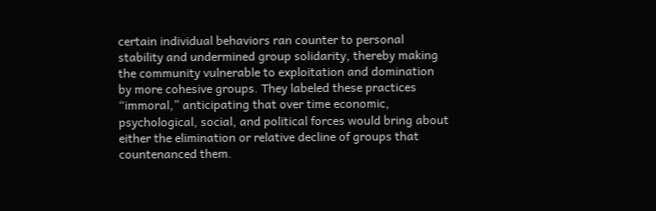certain individual behaviors ran counter to personal stability and undermined group solidarity, thereby making the community vulnerable to exploitation and domination by more cohesive groups. They labeled these practices “immoral,” anticipating that over time economic, psychological, social, and political forces would bring about either the elimination or relative decline of groups that countenanced them.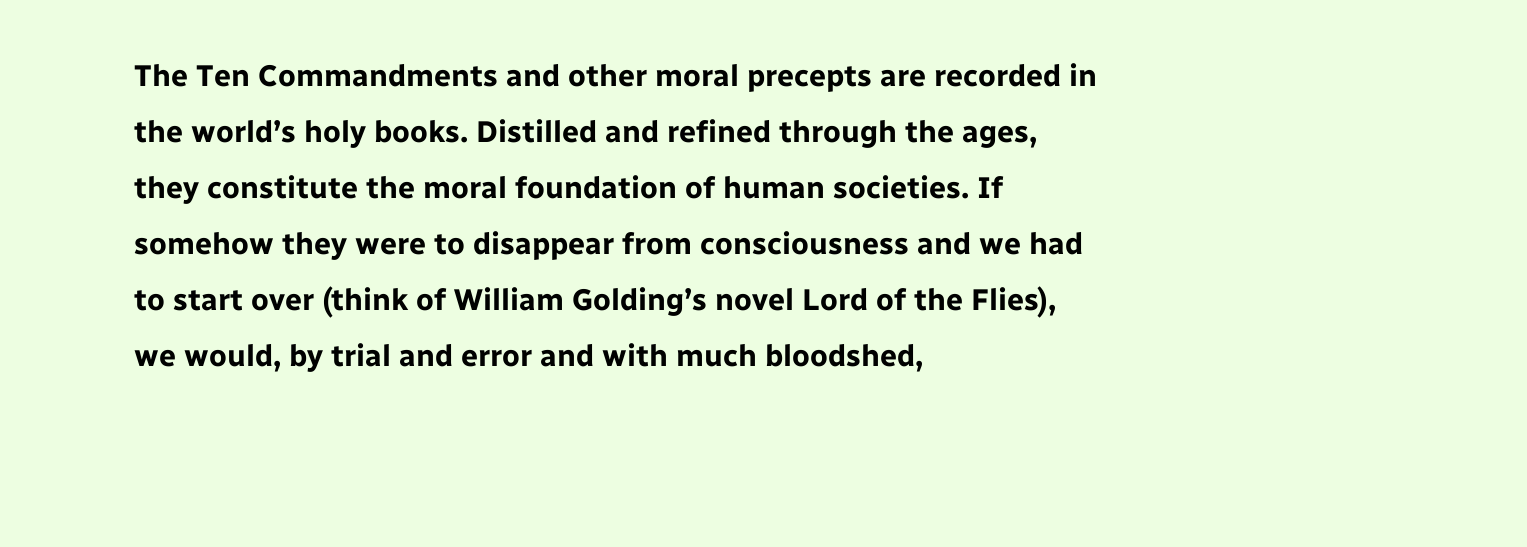The Ten Commandments and other moral precepts are recorded in the world’s holy books. Distilled and refined through the ages, they constitute the moral foundation of human societies. If somehow they were to disappear from consciousness and we had to start over (think of William Golding’s novel Lord of the Flies), we would, by trial and error and with much bloodshed,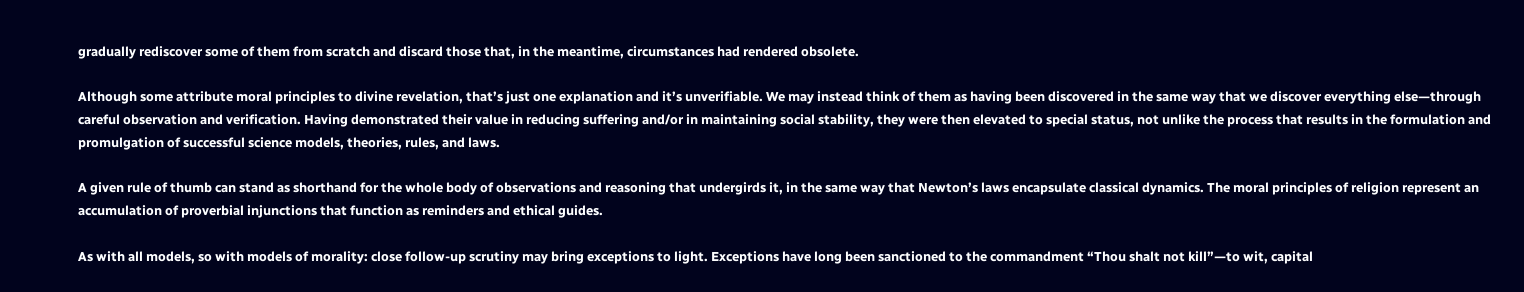gradually rediscover some of them from scratch and discard those that, in the meantime, circumstances had rendered obsolete.

Although some attribute moral principles to divine revelation, that’s just one explanation and it’s unverifiable. We may instead think of them as having been discovered in the same way that we discover everything else—through careful observation and verification. Having demonstrated their value in reducing suffering and/or in maintaining social stability, they were then elevated to special status, not unlike the process that results in the formulation and promulgation of successful science models, theories, rules, and laws.

A given rule of thumb can stand as shorthand for the whole body of observations and reasoning that undergirds it, in the same way that Newton’s laws encapsulate classical dynamics. The moral principles of religion represent an accumulation of proverbial injunctions that function as reminders and ethical guides.

As with all models, so with models of morality: close follow-up scrutiny may bring exceptions to light. Exceptions have long been sanctioned to the commandment “Thou shalt not kill”—to wit, capital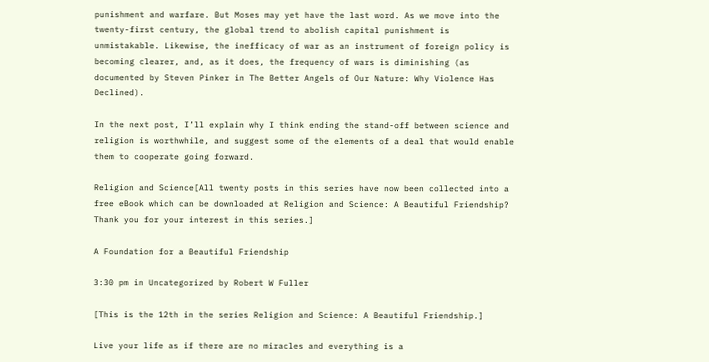punishment and warfare. But Moses may yet have the last word. As we move into the twenty-first century, the global trend to abolish capital punishment is unmistakable. Likewise, the inefficacy of war as an instrument of foreign policy is becoming clearer, and, as it does, the frequency of wars is diminishing (as documented by Steven Pinker in The Better Angels of Our Nature: Why Violence Has Declined).

In the next post, I’ll explain why I think ending the stand-off between science and religion is worthwhile, and suggest some of the elements of a deal that would enable them to cooperate going forward.

Religion and Science[All twenty posts in this series have now been collected into a free eBook which can be downloaded at Religion and Science: A Beautiful Friendship? Thank you for your interest in this series.]

A Foundation for a Beautiful Friendship

3:30 pm in Uncategorized by Robert W Fuller

[This is the 12th in the series Religion and Science: A Beautiful Friendship.]

Live your life as if there are no miracles and everything is a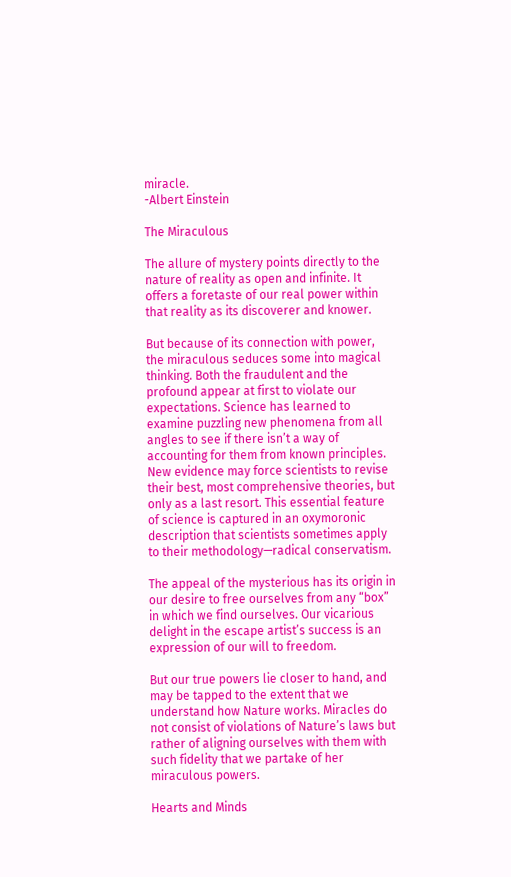miracle.
-Albert Einstein

The Miraculous

The allure of mystery points directly to the nature of reality as open and infinite. It offers a foretaste of our real power within that reality as its discoverer and knower.

But because of its connection with power, the miraculous seduces some into magical thinking. Both the fraudulent and the profound appear at first to violate our expectations. Science has learned to examine puzzling new phenomena from all angles to see if there isn’t a way of accounting for them from known principles. New evidence may force scientists to revise their best, most comprehensive theories, but only as a last resort. This essential feature of science is captured in an oxymoronic description that scientists sometimes apply to their methodology—radical conservatism.

The appeal of the mysterious has its origin in our desire to free ourselves from any “box” in which we find ourselves. Our vicarious delight in the escape artist’s success is an expression of our will to freedom.

But our true powers lie closer to hand, and may be tapped to the extent that we understand how Nature works. Miracles do not consist of violations of Nature’s laws but rather of aligning ourselves with them with such fidelity that we partake of her miraculous powers.

Hearts and Minds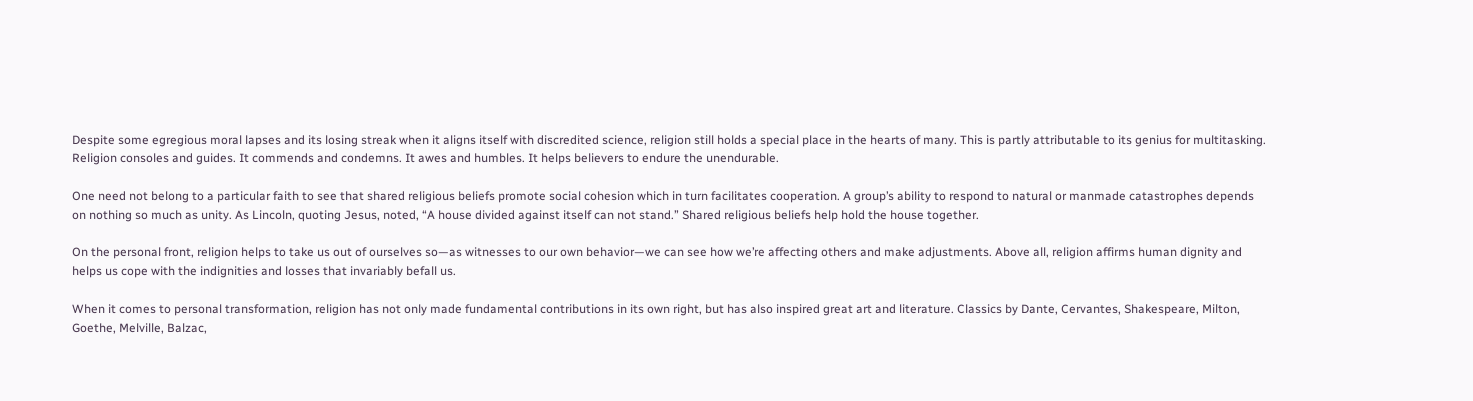Despite some egregious moral lapses and its losing streak when it aligns itself with discredited science, religion still holds a special place in the hearts of many. This is partly attributable to its genius for multitasking. Religion consoles and guides. It commends and condemns. It awes and humbles. It helps believers to endure the unendurable.

One need not belong to a particular faith to see that shared religious beliefs promote social cohesion which in turn facilitates cooperation. A group’s ability to respond to natural or manmade catastrophes depends on nothing so much as unity. As Lincoln, quoting Jesus, noted, “A house divided against itself can not stand.” Shared religious beliefs help hold the house together.

On the personal front, religion helps to take us out of ourselves so—as witnesses to our own behavior—we can see how we’re affecting others and make adjustments. Above all, religion affirms human dignity and helps us cope with the indignities and losses that invariably befall us.

When it comes to personal transformation, religion has not only made fundamental contributions in its own right, but has also inspired great art and literature. Classics by Dante, Cervantes, Shakespeare, Milton, Goethe, Melville, Balzac,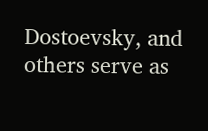Dostoevsky, and others serve as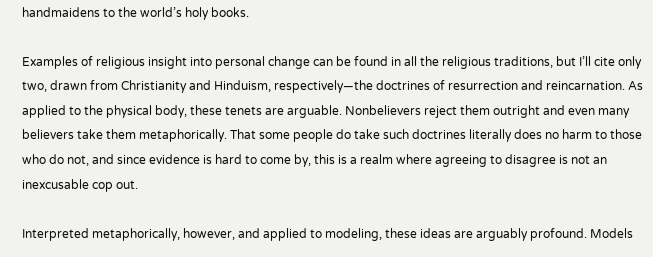handmaidens to the world’s holy books.

Examples of religious insight into personal change can be found in all the religious traditions, but I’ll cite only two, drawn from Christianity and Hinduism, respectively—the doctrines of resurrection and reincarnation. As applied to the physical body, these tenets are arguable. Nonbelievers reject them outright and even many believers take them metaphorically. That some people do take such doctrines literally does no harm to those who do not, and since evidence is hard to come by, this is a realm where agreeing to disagree is not an inexcusable cop out.

Interpreted metaphorically, however, and applied to modeling, these ideas are arguably profound. Models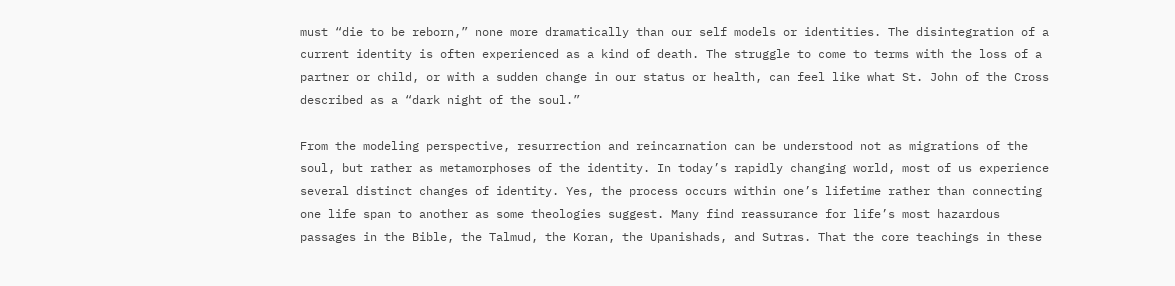must “die to be reborn,” none more dramatically than our self models or identities. The disintegration of a current identity is often experienced as a kind of death. The struggle to come to terms with the loss of a partner or child, or with a sudden change in our status or health, can feel like what St. John of the Cross described as a “dark night of the soul.”

From the modeling perspective, resurrection and reincarnation can be understood not as migrations of the soul, but rather as metamorphoses of the identity. In today’s rapidly changing world, most of us experience several distinct changes of identity. Yes, the process occurs within one’s lifetime rather than connecting one life span to another as some theologies suggest. Many find reassurance for life’s most hazardous passages in the Bible, the Talmud, the Koran, the Upanishads, and Sutras. That the core teachings in these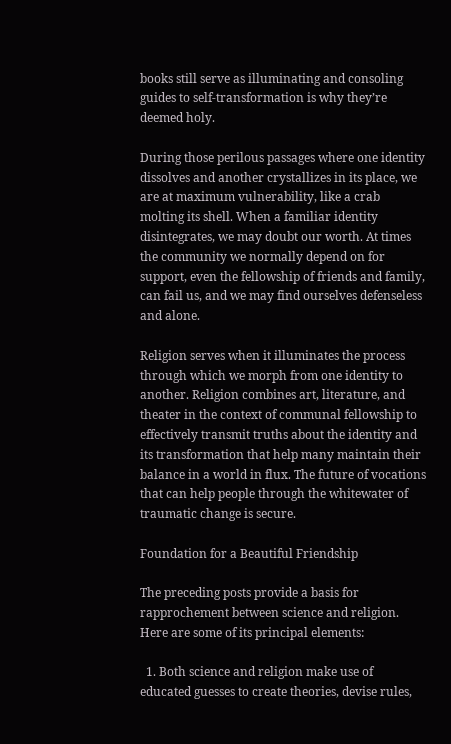books still serve as illuminating and consoling guides to self-transformation is why they’re deemed holy.

During those perilous passages where one identity dissolves and another crystallizes in its place, we are at maximum vulnerability, like a crab molting its shell. When a familiar identity disintegrates, we may doubt our worth. At times the community we normally depend on for support, even the fellowship of friends and family, can fail us, and we may find ourselves defenseless and alone.

Religion serves when it illuminates the process through which we morph from one identity to another. Religion combines art, literature, and theater in the context of communal fellowship to effectively transmit truths about the identity and its transformation that help many maintain their balance in a world in flux. The future of vocations that can help people through the whitewater of traumatic change is secure.

Foundation for a Beautiful Friendship

The preceding posts provide a basis for rapprochement between science and religion. Here are some of its principal elements:

  1. Both science and religion make use of educated guesses to create theories, devise rules,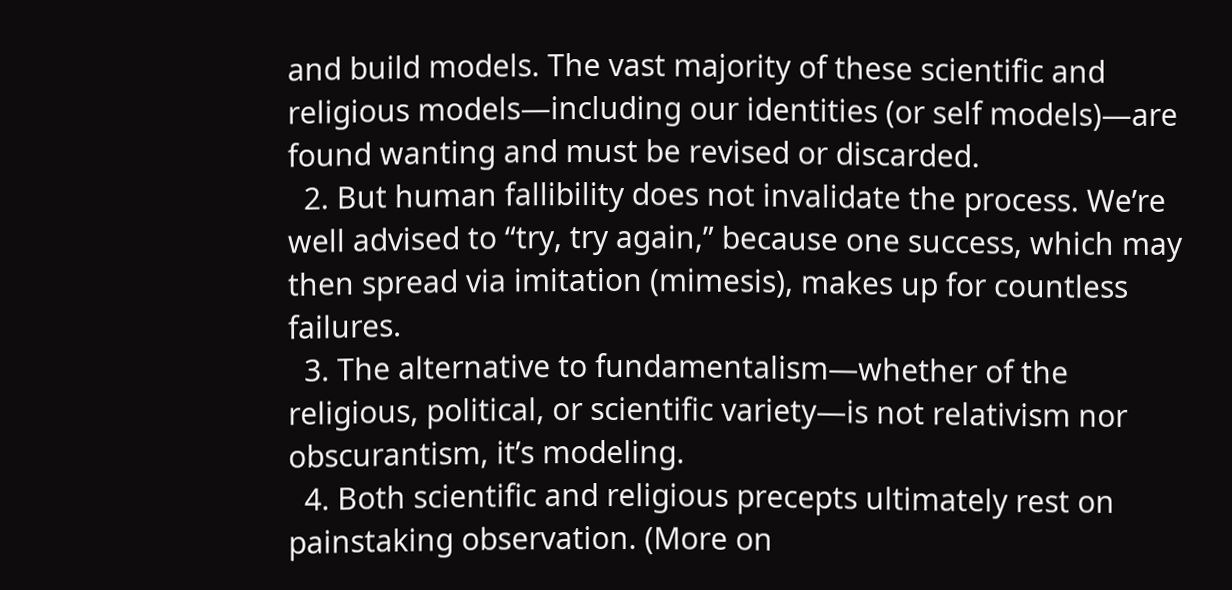and build models. The vast majority of these scientific and religious models—including our identities (or self models)—are found wanting and must be revised or discarded.
  2. But human fallibility does not invalidate the process. We’re well advised to “try, try again,” because one success, which may then spread via imitation (mimesis), makes up for countless failures.
  3. The alternative to fundamentalism—whether of the religious, political, or scientific variety—is not relativism nor obscurantism, it’s modeling.
  4. Both scientific and religious precepts ultimately rest on painstaking observation. (More on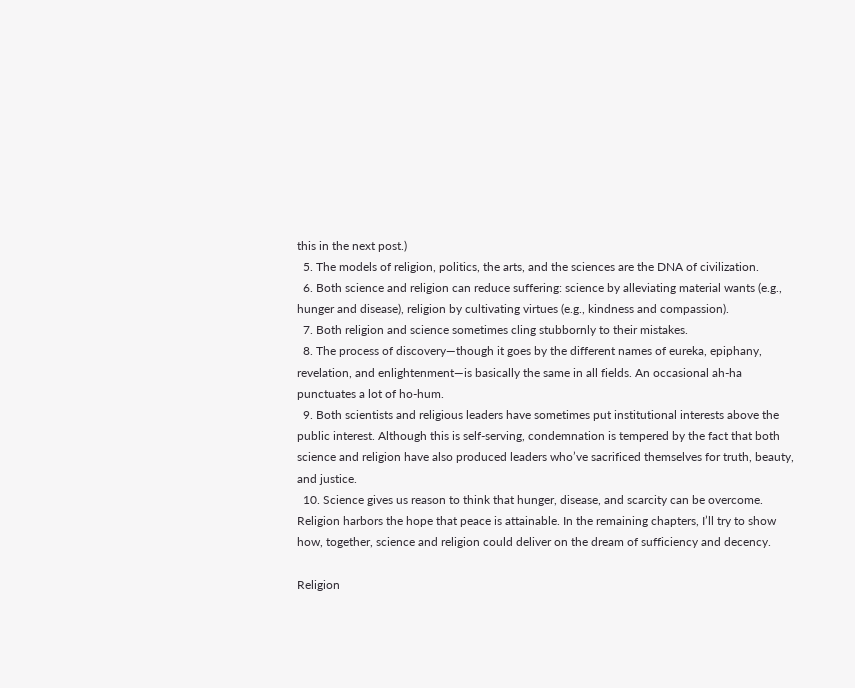this in the next post.)
  5. The models of religion, politics, the arts, and the sciences are the DNA of civilization.
  6. Both science and religion can reduce suffering: science by alleviating material wants (e.g., hunger and disease), religion by cultivating virtues (e.g., kindness and compassion).
  7. Both religion and science sometimes cling stubbornly to their mistakes.
  8. The process of discovery—though it goes by the different names of eureka, epiphany, revelation, and enlightenment—is basically the same in all fields. An occasional ah-ha punctuates a lot of ho-hum.
  9. Both scientists and religious leaders have sometimes put institutional interests above the public interest. Although this is self-serving, condemnation is tempered by the fact that both science and religion have also produced leaders who’ve sacrificed themselves for truth, beauty, and justice.
  10. Science gives us reason to think that hunger, disease, and scarcity can be overcome. Religion harbors the hope that peace is attainable. In the remaining chapters, I’ll try to show how, together, science and religion could deliver on the dream of sufficiency and decency.

Religion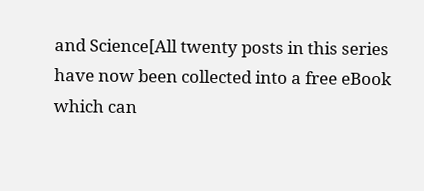and Science[All twenty posts in this series have now been collected into a free eBook which can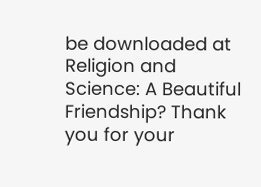be downloaded at Religion and Science: A Beautiful Friendship? Thank you for your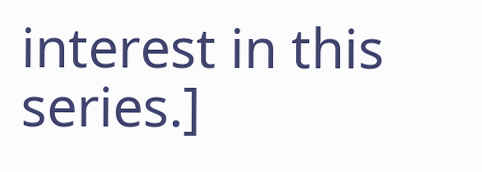interest in this series.]